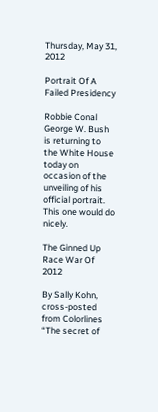Thursday, May 31, 2012

Portrait Of A Failed Presidency

Robbie Conal
George W. Bush is returning to the White House today on occasion of the unveiling of his official portrait. This one would do nicely.

The Ginned Up Race War Of 2012

By Sally Kohn, cross-posted from Colorlines
“The secret of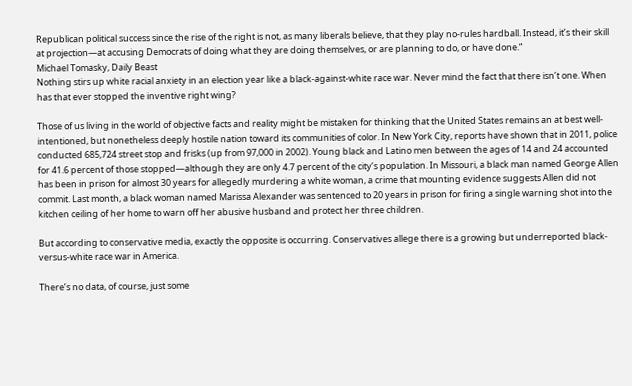Republican political success since the rise of the right is not, as many liberals believe, that they play no-rules hardball. Instead, it’s their skill at projection—at accusing Democrats of doing what they are doing themselves, or are planning to do, or have done.”
Michael Tomasky, Daily Beast
Nothing stirs up white racial anxiety in an election year like a black-against-white race war. Never mind the fact that there isn’t one. When has that ever stopped the inventive right wing?

Those of us living in the world of objective facts and reality might be mistaken for thinking that the United States remains an at best well-intentioned, but nonetheless deeply hostile nation toward its communities of color. In New York City, reports have shown that in 2011, police conducted 685,724 street stop and frisks (up from 97,000 in 2002). Young black and Latino men between the ages of 14 and 24 accounted for 41.6 percent of those stopped—although they are only 4.7 percent of the city’s population. In Missouri, a black man named George Allen has been in prison for almost 30 years for allegedly murdering a white woman, a crime that mounting evidence suggests Allen did not commit. Last month, a black woman named Marissa Alexander was sentenced to 20 years in prison for firing a single warning shot into the kitchen ceiling of her home to warn off her abusive husband and protect her three children.

But according to conservative media, exactly the opposite is occurring. Conservatives allege there is a growing but underreported black-versus-white race war in America.

There’s no data, of course, just some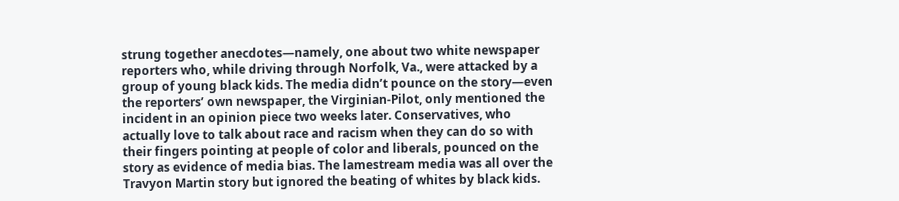strung together anecdotes—namely, one about two white newspaper reporters who, while driving through Norfolk, Va., were attacked by a group of young black kids. The media didn’t pounce on the story—even the reporters’ own newspaper, the Virginian-Pilot, only mentioned the incident in an opinion piece two weeks later. Conservatives, who actually love to talk about race and racism when they can do so with their fingers pointing at people of color and liberals, pounced on the story as evidence of media bias. The lamestream media was all over the Travyon Martin story but ignored the beating of whites by black kids.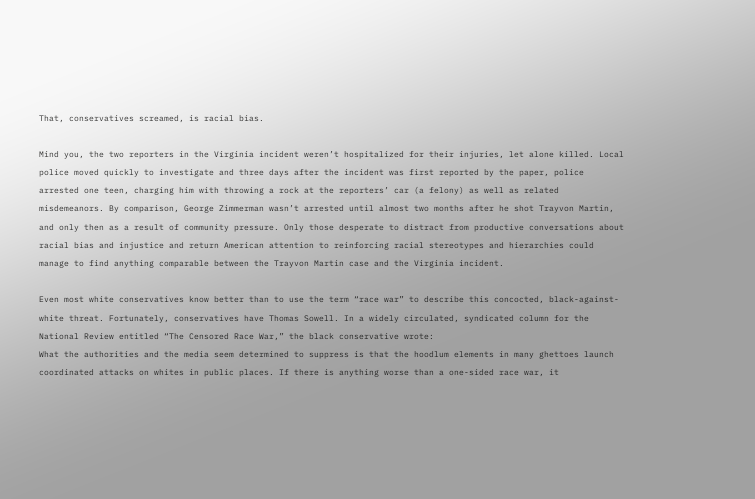That, conservatives screamed, is racial bias.

Mind you, the two reporters in the Virginia incident weren’t hospitalized for their injuries, let alone killed. Local police moved quickly to investigate and three days after the incident was first reported by the paper, police arrested one teen, charging him with throwing a rock at the reporters’ car (a felony) as well as related misdemeanors. By comparison, George Zimmerman wasn’t arrested until almost two months after he shot Trayvon Martin, and only then as a result of community pressure. Only those desperate to distract from productive conversations about racial bias and injustice and return American attention to reinforcing racial stereotypes and hierarchies could manage to find anything comparable between the Trayvon Martin case and the Virginia incident.

Even most white conservatives know better than to use the term “race war” to describe this concocted, black-against-white threat. Fortunately, conservatives have Thomas Sowell. In a widely circulated, syndicated column for the National Review entitled “The Censored Race War,” the black conservative wrote:
What the authorities and the media seem determined to suppress is that the hoodlum elements in many ghettoes launch coordinated attacks on whites in public places. If there is anything worse than a one-sided race war, it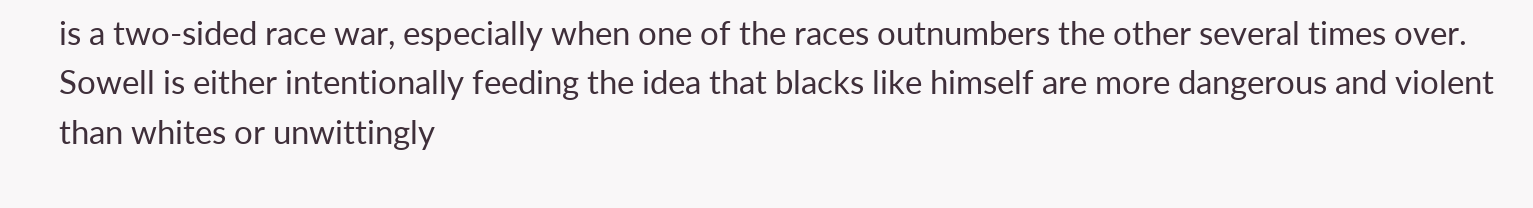is a two-sided race war, especially when one of the races outnumbers the other several times over.
Sowell is either intentionally feeding the idea that blacks like himself are more dangerous and violent than whites or unwittingly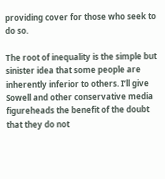providing cover for those who seek to do so.

The root of inequality is the simple but sinister idea that some people are inherently inferior to others. I’ll give Sowell and other conservative media figureheads the benefit of the doubt that they do not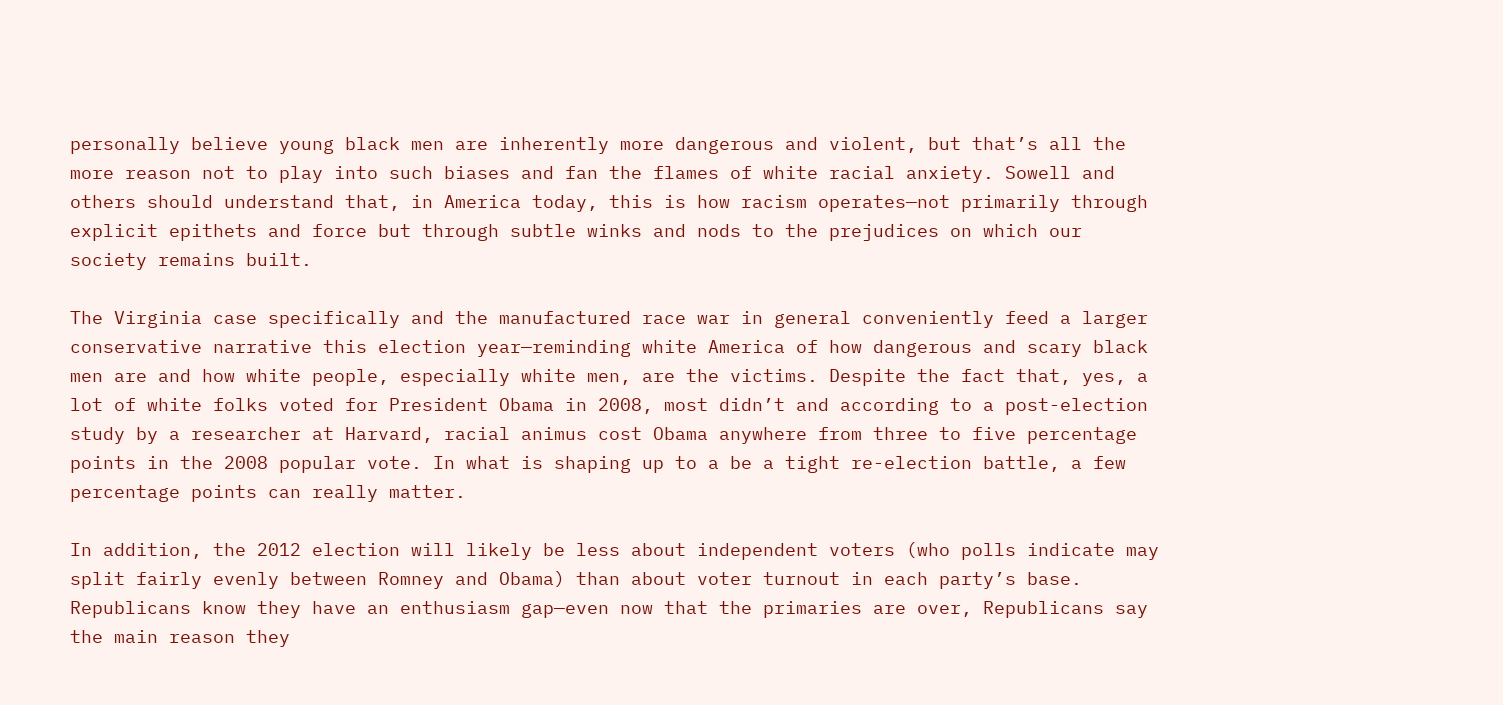personally believe young black men are inherently more dangerous and violent, but that’s all the more reason not to play into such biases and fan the flames of white racial anxiety. Sowell and others should understand that, in America today, this is how racism operates—not primarily through explicit epithets and force but through subtle winks and nods to the prejudices on which our society remains built.

The Virginia case specifically and the manufactured race war in general conveniently feed a larger conservative narrative this election year—reminding white America of how dangerous and scary black men are and how white people, especially white men, are the victims. Despite the fact that, yes, a lot of white folks voted for President Obama in 2008, most didn’t and according to a post-election study by a researcher at Harvard, racial animus cost Obama anywhere from three to five percentage points in the 2008 popular vote. In what is shaping up to a be a tight re-election battle, a few percentage points can really matter.

In addition, the 2012 election will likely be less about independent voters (who polls indicate may split fairly evenly between Romney and Obama) than about voter turnout in each party’s base. Republicans know they have an enthusiasm gap—even now that the primaries are over, Republicans say the main reason they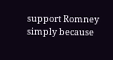support Romney simply because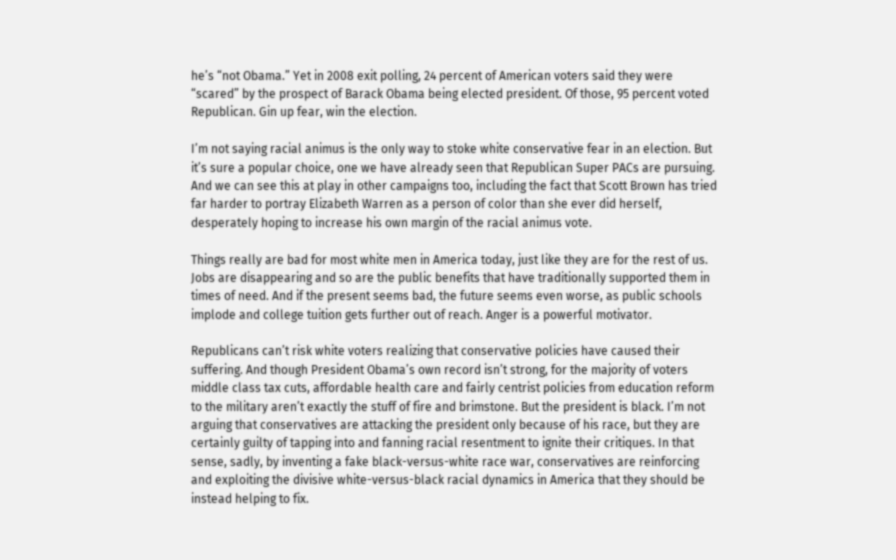he’s “not Obama.” Yet in 2008 exit polling, 24 percent of American voters said they were “scared” by the prospect of Barack Obama being elected president. Of those, 95 percent voted Republican. Gin up fear, win the election.

I’m not saying racial animus is the only way to stoke white conservative fear in an election. But it’s sure a popular choice, one we have already seen that Republican Super PACs are pursuing. And we can see this at play in other campaigns too, including the fact that Scott Brown has tried far harder to portray Elizabeth Warren as a person of color than she ever did herself, desperately hoping to increase his own margin of the racial animus vote.

Things really are bad for most white men in America today, just like they are for the rest of us. Jobs are disappearing and so are the public benefits that have traditionally supported them in times of need. And if the present seems bad, the future seems even worse, as public schools implode and college tuition gets further out of reach. Anger is a powerful motivator.

Republicans can’t risk white voters realizing that conservative policies have caused their suffering. And though President Obama’s own record isn’t strong, for the majority of voters middle class tax cuts, affordable health care and fairly centrist policies from education reform to the military aren’t exactly the stuff of fire and brimstone. But the president is black. I’m not arguing that conservatives are attacking the president only because of his race, but they are certainly guilty of tapping into and fanning racial resentment to ignite their critiques. In that sense, sadly, by inventing a fake black-versus-white race war, conservatives are reinforcing and exploiting the divisive white-versus-black racial dynamics in America that they should be instead helping to fix.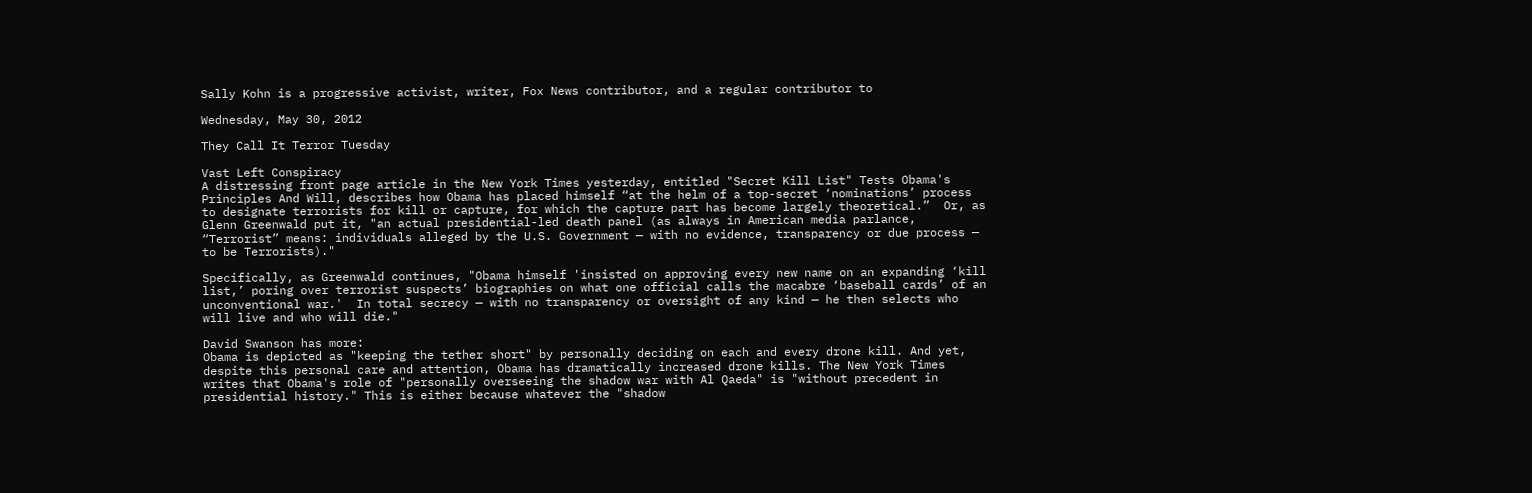Sally Kohn is a progressive activist, writer, Fox News contributor, and a regular contributor to

Wednesday, May 30, 2012

They Call It Terror Tuesday

Vast Left Conspiracy
A distressing front page article in the New York Times yesterday, entitled "Secret Kill List" Tests Obama's Principles And Will, describes how Obama has placed himself “at the helm of a top-secret ‘nominations’ process to designate terrorists for kill or capture, for which the capture part has become largely theoretical.”  Or, as Glenn Greenwald put it, "an actual presidential-led death panel (as always in American media parlance, “Terrorist” means: individuals alleged by the U.S. Government — with no evidence, transparency or due process — to be Terrorists)."

Specifically, as Greenwald continues, "Obama himself 'insisted on approving every new name on an expanding ‘kill list,’ poring over terrorist suspects’ biographies on what one official calls the macabre ‘baseball cards’ of an unconventional war.'  In total secrecy — with no transparency or oversight of any kind — he then selects who will live and who will die."

David Swanson has more:
Obama is depicted as "keeping the tether short" by personally deciding on each and every drone kill. And yet, despite this personal care and attention, Obama has dramatically increased drone kills. The New York Times writes that Obama's role of "personally overseeing the shadow war with Al Qaeda" is "without precedent in presidential history." This is either because whatever the "shadow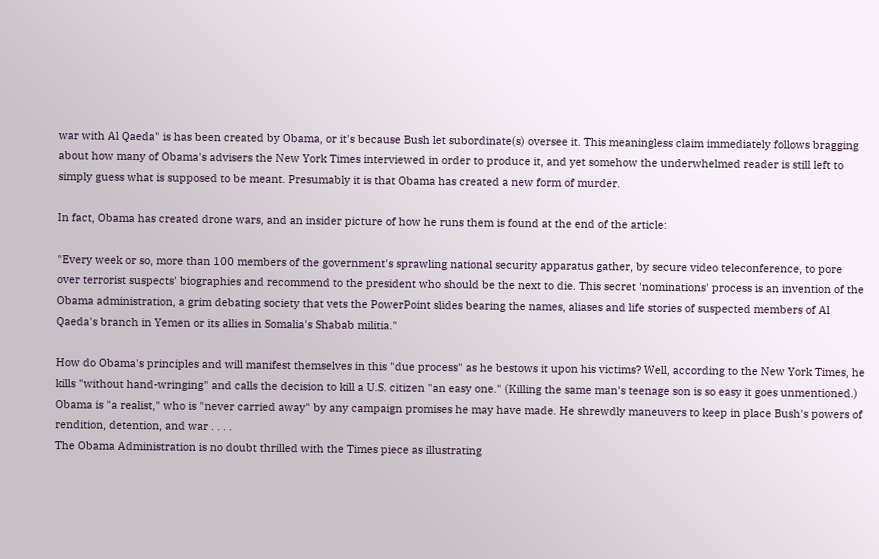war with Al Qaeda" is has been created by Obama, or it's because Bush let subordinate(s) oversee it. This meaningless claim immediately follows bragging about how many of Obama's advisers the New York Times interviewed in order to produce it, and yet somehow the underwhelmed reader is still left to simply guess what is supposed to be meant. Presumably it is that Obama has created a new form of murder.

In fact, Obama has created drone wars, and an insider picture of how he runs them is found at the end of the article:

"Every week or so, more than 100 members of the government's sprawling national security apparatus gather, by secure video teleconference, to pore over terrorist suspects' biographies and recommend to the president who should be the next to die. This secret 'nominations' process is an invention of the Obama administration, a grim debating society that vets the PowerPoint slides bearing the names, aliases and life stories of suspected members of Al Qaeda's branch in Yemen or its allies in Somalia's Shabab militia."

How do Obama's principles and will manifest themselves in this "due process" as he bestows it upon his victims? Well, according to the New York Times, he kills "without hand-wringing" and calls the decision to kill a U.S. citizen "an easy one." (Killing the same man's teenage son is so easy it goes unmentioned.) Obama is "a realist," who is "never carried away" by any campaign promises he may have made. He shrewdly maneuvers to keep in place Bush's powers of rendition, detention, and war . . . .
The Obama Administration is no doubt thrilled with the Times piece as illustrating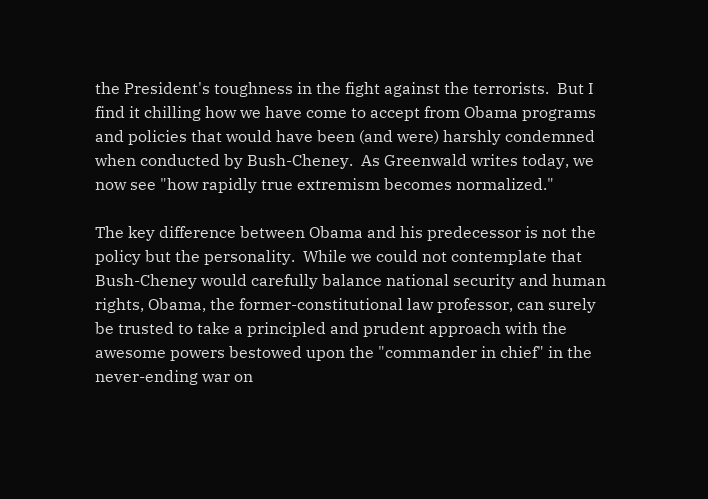the President's toughness in the fight against the terrorists.  But I find it chilling how we have come to accept from Obama programs and policies that would have been (and were) harshly condemned when conducted by Bush-Cheney.  As Greenwald writes today, we now see "how rapidly true extremism becomes normalized."

The key difference between Obama and his predecessor is not the policy but the personality.  While we could not contemplate that Bush-Cheney would carefully balance national security and human rights, Obama, the former-constitutional law professor, can surely be trusted to take a principled and prudent approach with the awesome powers bestowed upon the "commander in chief" in the never-ending war on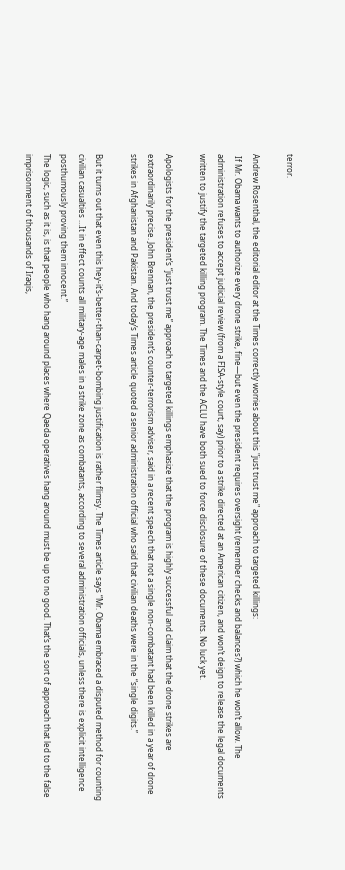terror.

Andrew Rosenthal, the editorial editor at the Times correctly worries about this "just trust me" approach to targeted killings:
 If Mr. Obama wants to authorize every drone strike, fine—but even the president requires oversight (remember checks and balances?) which he won’t allow. The administration refuses to accept judicial review (from a FISA-style court, say) prior to a strike directed at an American citizen, and won’t deign to release the legal documents written to justify the targeted killing program. The Times and the ACLU have both sued to force disclosure of these documents. No luck yet.

Apologists for the president’s “just trust me” approach to targeted killings emphasize that the program is highly successful and claim that the drone strikes are extraordinarily precise. John Brennan, the president’s counter-terrorism adviser, said in a recent speech that not a single non-combatant had been killed in a year of drone strikes in Afghanistan and Pakistan. And today’s Times article quoted a senior administration official who said that civilian deaths were in the “single digits.”

But it turns out that even this hey-it’s-better-than-carpet-bombing justification is rather flimsy. The Times article says “Mr. Obama embraced a disputed method for counting civilian casualties …It in effect counts all military-age males in a strike zone as combatants, according to several administration officials, unless there is explicit intelligence posthumously proving them innocent.”
The logic, such as it is, is that people who hang around places where Qaeda operatives hang around must be up to no good. That’s the sort of approach that led to the false imprisonment of thousands of Iraqis,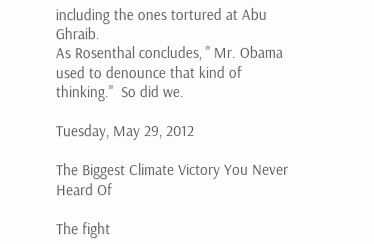including the ones tortured at Abu Ghraib.
As Rosenthal concludes, " Mr. Obama used to denounce that kind of thinking."  So did we.

Tuesday, May 29, 2012

The Biggest Climate Victory You Never Heard Of

The fight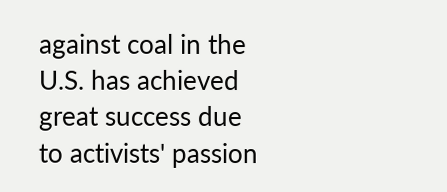against coal in the U.S. has achieved great success due to activists' passion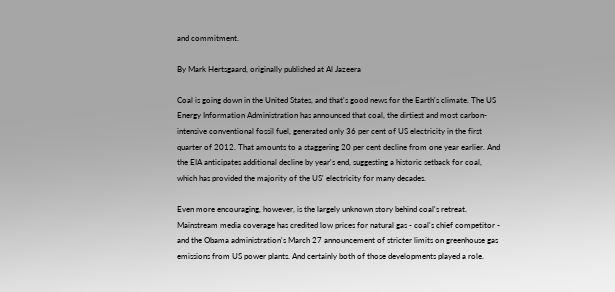and commitment.

By Mark Hertsgaard, originally published at Al Jazeera

Coal is going down in the United States, and that's good news for the Earth's climate. The US Energy Information Administration has announced that coal, the dirtiest and most carbon-intensive conventional fossil fuel, generated only 36 per cent of US electricity in the first quarter of 2012. That amounts to a staggering 20 per cent decline from one year earlier. And the EIA anticipates additional decline by year's end, suggesting a historic setback for coal, which has provided the majority of the US' electricity for many decades.

Even more encouraging, however, is the largely unknown story behind coal's retreat. Mainstream media coverage has credited low prices for natural gas - coal's chief competitor - and the Obama administration's March 27 announcement of stricter limits on greenhouse gas emissions from US power plants. And certainly both of those developments played a role.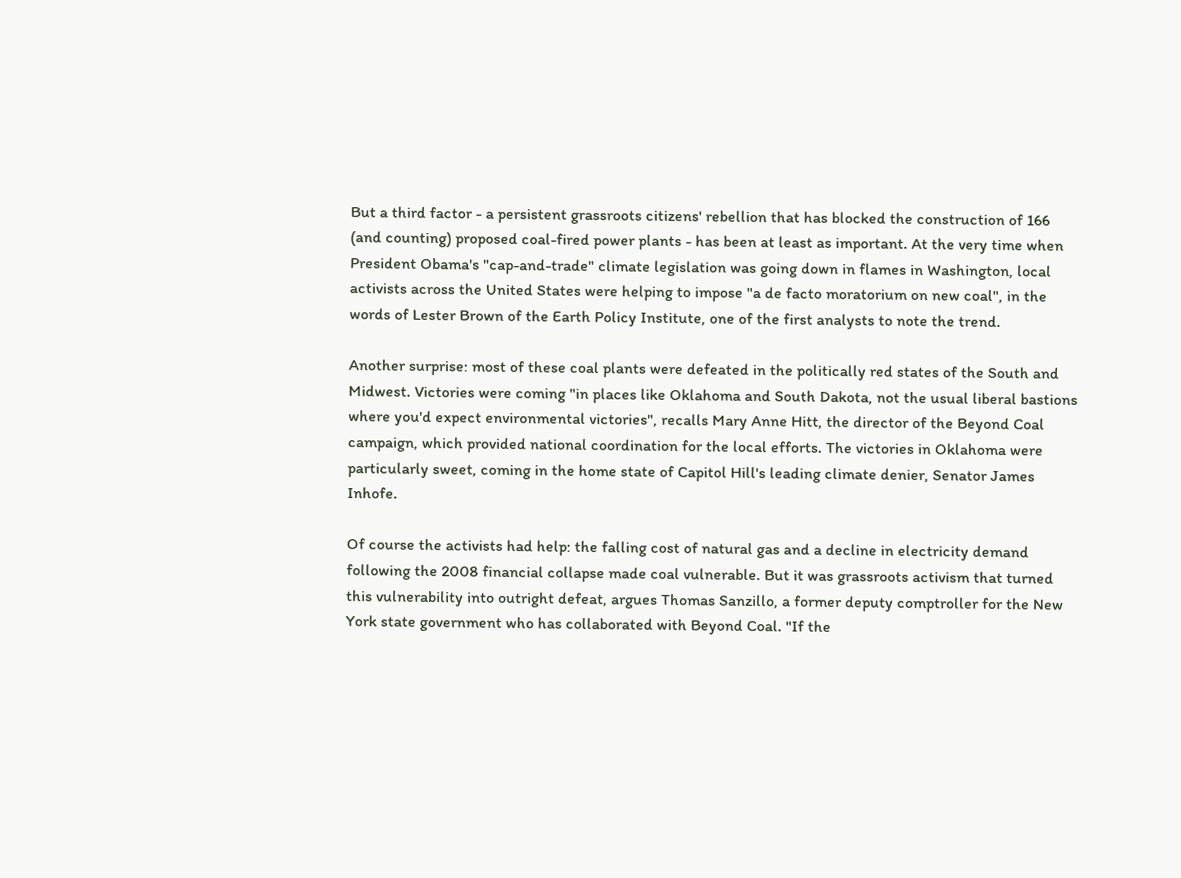But a third factor - a persistent grassroots citizens' rebellion that has blocked the construction of 166 (and counting) proposed coal-fired power plants - has been at least as important. At the very time when President Obama's "cap-and-trade" climate legislation was going down in flames in Washington, local activists across the United States were helping to impose "a de facto moratorium on new coal", in the words of Lester Brown of the Earth Policy Institute, one of the first analysts to note the trend.

Another surprise: most of these coal plants were defeated in the politically red states of the South and Midwest. Victories were coming "in places like Oklahoma and South Dakota, not the usual liberal bastions where you'd expect environmental victories", recalls Mary Anne Hitt, the director of the Beyond Coal campaign, which provided national coordination for the local efforts. The victories in Oklahoma were particularly sweet, coming in the home state of Capitol Hill's leading climate denier, Senator James Inhofe.

Of course the activists had help: the falling cost of natural gas and a decline in electricity demand following the 2008 financial collapse made coal vulnerable. But it was grassroots activism that turned this vulnerability into outright defeat, argues Thomas Sanzillo, a former deputy comptroller for the New York state government who has collaborated with Beyond Coal. "If the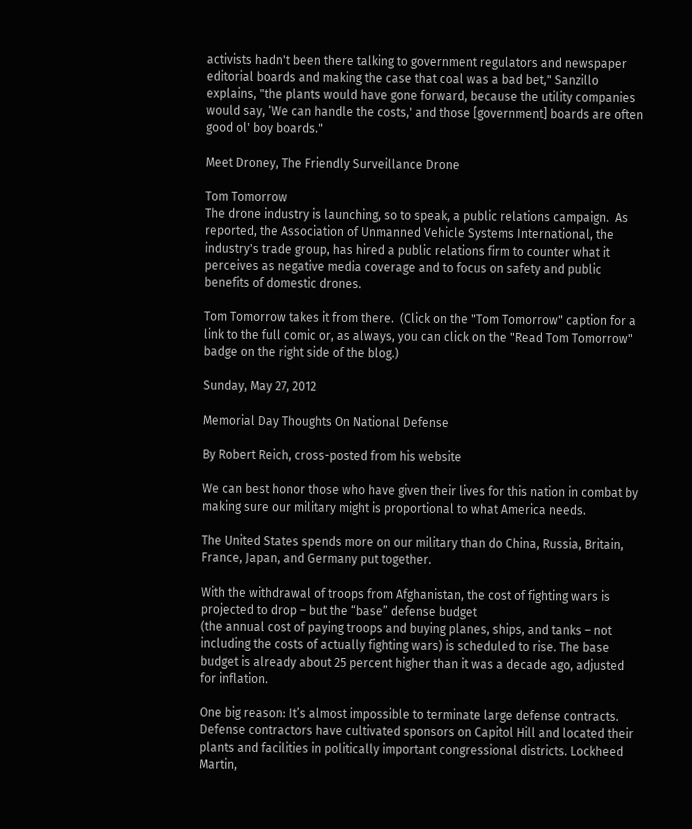activists hadn't been there talking to government regulators and newspaper editorial boards and making the case that coal was a bad bet," Sanzillo explains, "the plants would have gone forward, because the utility companies would say, ‘We can handle the costs,' and those [government] boards are often good ol' boy boards."

Meet Droney, The Friendly Surveillance Drone

Tom Tomorrow
The drone industry is launching, so to speak, a public relations campaign.  As reported, the Association of Unmanned Vehicle Systems International, the industry's trade group, has hired a public relations firm to counter what it perceives as negative media coverage and to focus on safety and public benefits of domestic drones.

Tom Tomorrow takes it from there.  (Click on the "Tom Tomorrow" caption for a link to the full comic or, as always, you can click on the "Read Tom Tomorrow" badge on the right side of the blog.)

Sunday, May 27, 2012

Memorial Day Thoughts On National Defense

By Robert Reich, cross-posted from his website

We can best honor those who have given their lives for this nation in combat by making sure our military might is proportional to what America needs.

The United States spends more on our military than do China, Russia, Britain, France, Japan, and Germany put together.

With the withdrawal of troops from Afghanistan, the cost of fighting wars is projected to drop – but the “base” defense budget
(the annual cost of paying troops and buying planes, ships, and tanks – not including the costs of actually fighting wars) is scheduled to rise. The base budget is already about 25 percent higher than it was a decade ago, adjusted for inflation.

One big reason: It’s almost impossible to terminate large defense contracts. Defense contractors have cultivated sponsors on Capitol Hill and located their plants and facilities in politically important congressional districts. Lockheed Martin,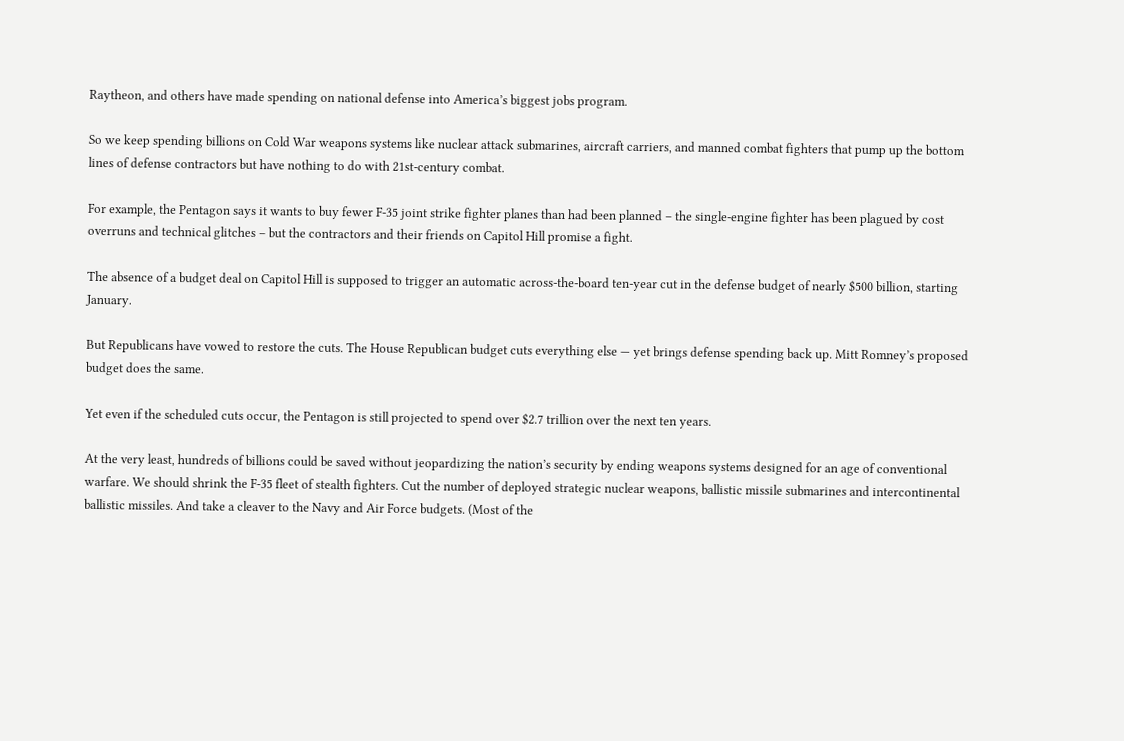Raytheon, and others have made spending on national defense into America’s biggest jobs program.

So we keep spending billions on Cold War weapons systems like nuclear attack submarines, aircraft carriers, and manned combat fighters that pump up the bottom lines of defense contractors but have nothing to do with 21st-century combat.

For example, the Pentagon says it wants to buy fewer F-35 joint strike fighter planes than had been planned – the single-engine fighter has been plagued by cost overruns and technical glitches – but the contractors and their friends on Capitol Hill promise a fight.

The absence of a budget deal on Capitol Hill is supposed to trigger an automatic across-the-board ten-year cut in the defense budget of nearly $500 billion, starting January.

But Republicans have vowed to restore the cuts. The House Republican budget cuts everything else — yet brings defense spending back up. Mitt Romney’s proposed budget does the same.

Yet even if the scheduled cuts occur, the Pentagon is still projected to spend over $2.7 trillion over the next ten years.

At the very least, hundreds of billions could be saved without jeopardizing the nation’s security by ending weapons systems designed for an age of conventional warfare. We should shrink the F-35 fleet of stealth fighters. Cut the number of deployed strategic nuclear weapons, ballistic missile submarines and intercontinental ballistic missiles. And take a cleaver to the Navy and Air Force budgets. (Most of the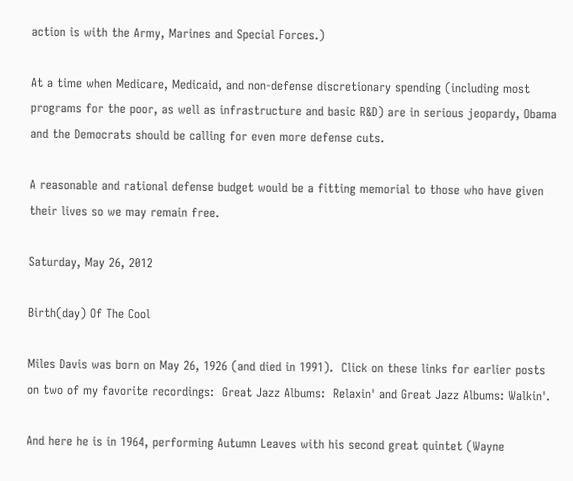action is with the Army, Marines and Special Forces.)

At a time when Medicare, Medicaid, and non-defense discretionary spending (including most programs for the poor, as well as infrastructure and basic R&D) are in serious jeopardy, Obama and the Democrats should be calling for even more defense cuts.

A reasonable and rational defense budget would be a fitting memorial to those who have given their lives so we may remain free.

Saturday, May 26, 2012

Birth(day) Of The Cool

Miles Davis was born on May 26, 1926 (and died in 1991).  Click on these links for earlier posts on two of my favorite recordings:  Great Jazz Albums:  Relaxin' and Great Jazz Albums: Walkin'.

And here he is in 1964, performing Autumn Leaves with his second great quintet (Wayne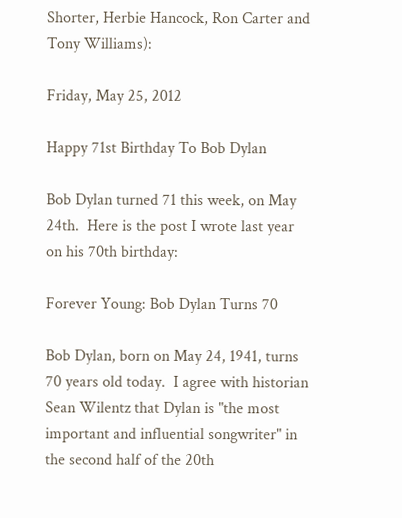Shorter, Herbie Hancock, Ron Carter and Tony Williams):

Friday, May 25, 2012

Happy 71st Birthday To Bob Dylan

Bob Dylan turned 71 this week, on May 24th.  Here is the post I wrote last year on his 70th birthday:

Forever Young: Bob Dylan Turns 70

Bob Dylan, born on May 24, 1941, turns 70 years old today.  I agree with historian Sean Wilentz that Dylan is "the most important and influential songwriter" in the second half of the 20th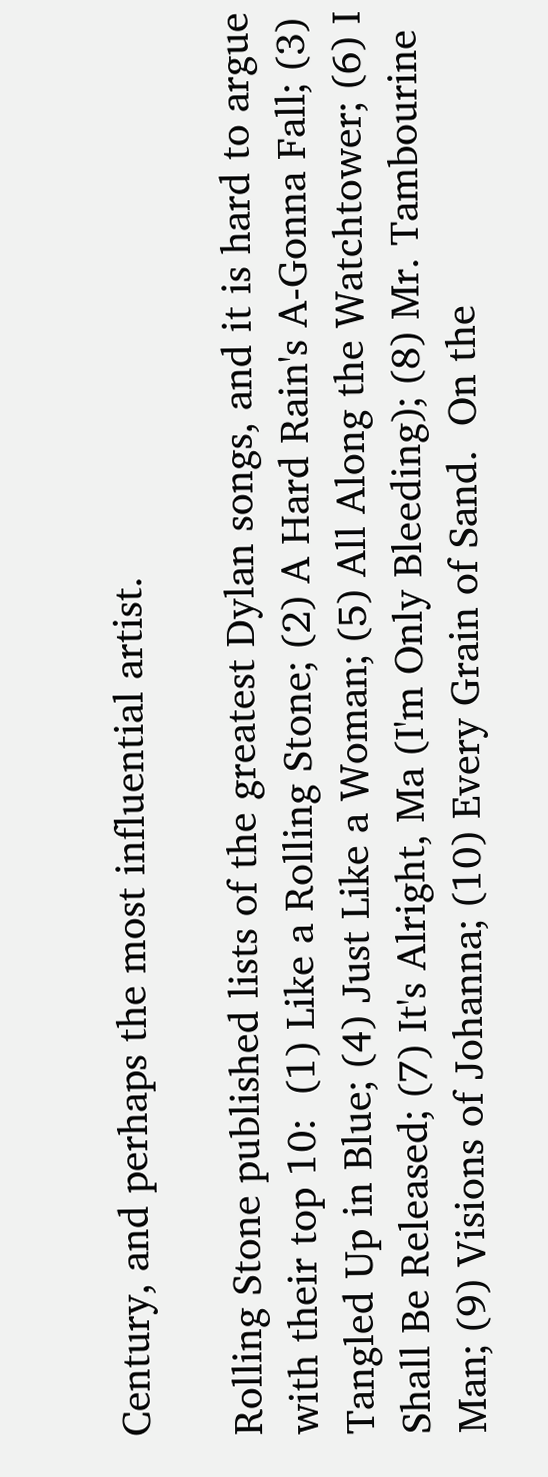Century, and perhaps the most influential artist.

Rolling Stone published lists of the greatest Dylan songs, and it is hard to argue with their top 10:  (1) Like a Rolling Stone; (2) A Hard Rain's A-Gonna Fall; (3) Tangled Up in Blue; (4) Just Like a Woman; (5) All Along the Watchtower; (6) I Shall Be Released; (7) It's Alright, Ma (I'm Only Bleeding); (8) Mr. Tambourine Man; (9) Visions of Johanna; (10) Every Grain of Sand.  On the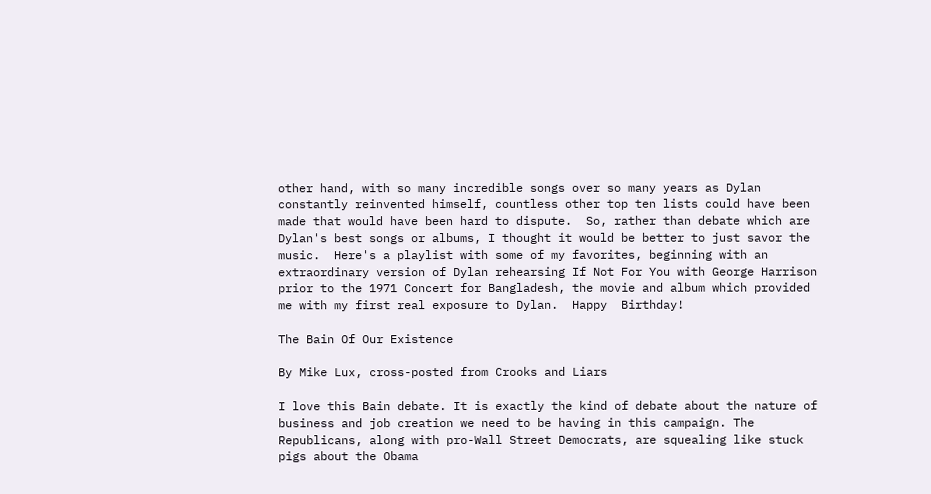other hand, with so many incredible songs over so many years as Dylan constantly reinvented himself, countless other top ten lists could have been made that would have been hard to dispute.  So, rather than debate which are Dylan's best songs or albums, I thought it would be better to just savor the music.  Here's a playlist with some of my favorites, beginning with an extraordinary version of Dylan rehearsing If Not For You with George Harrison prior to the 1971 Concert for Bangladesh, the movie and album which provided me with my first real exposure to Dylan.  Happy  Birthday!

The Bain Of Our Existence

By Mike Lux, cross-posted from Crooks and Liars

I love this Bain debate. It is exactly the kind of debate about the nature of business and job creation we need to be having in this campaign. The Republicans, along with pro-Wall Street Democrats, are squealing like stuck pigs about the Obama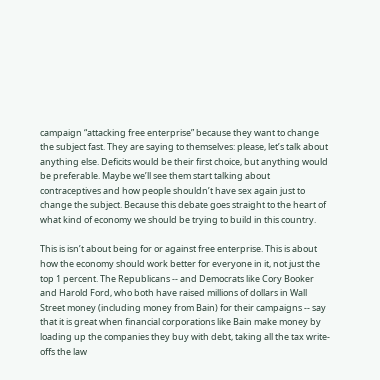campaign “attacking free enterprise” because they want to change the subject fast. They are saying to themselves: please, let’s talk about anything else. Deficits would be their first choice, but anything would be preferable. Maybe we’ll see them start talking about contraceptives and how people shouldn’t have sex again just to change the subject. Because this debate goes straight to the heart of what kind of economy we should be trying to build in this country.

This is isn’t about being for or against free enterprise. This is about how the economy should work better for everyone in it, not just the top 1 percent. The Republicans -- and Democrats like Cory Booker and Harold Ford, who both have raised millions of dollars in Wall Street money (including money from Bain) for their campaigns -- say that it is great when financial corporations like Bain make money by loading up the companies they buy with debt, taking all the tax write-offs the law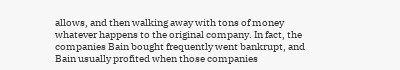allows, and then walking away with tons of money whatever happens to the original company. In fact, the companies Bain bought frequently went bankrupt, and Bain usually profited when those companies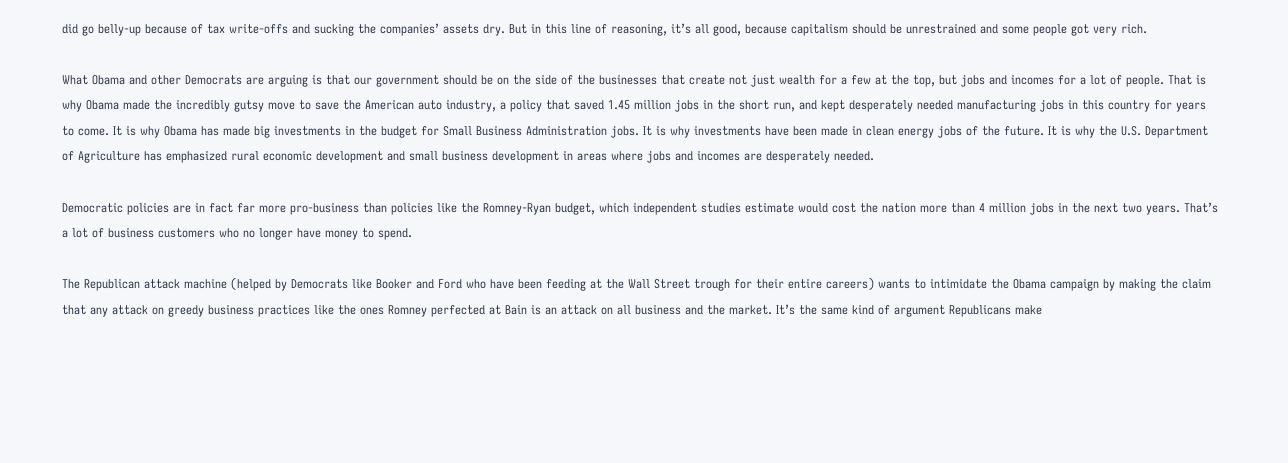did go belly-up because of tax write-offs and sucking the companies’ assets dry. But in this line of reasoning, it’s all good, because capitalism should be unrestrained and some people got very rich.

What Obama and other Democrats are arguing is that our government should be on the side of the businesses that create not just wealth for a few at the top, but jobs and incomes for a lot of people. That is why Obama made the incredibly gutsy move to save the American auto industry, a policy that saved 1.45 million jobs in the short run, and kept desperately needed manufacturing jobs in this country for years to come. It is why Obama has made big investments in the budget for Small Business Administration jobs. It is why investments have been made in clean energy jobs of the future. It is why the U.S. Department of Agriculture has emphasized rural economic development and small business development in areas where jobs and incomes are desperately needed.

Democratic policies are in fact far more pro-business than policies like the Romney-Ryan budget, which independent studies estimate would cost the nation more than 4 million jobs in the next two years. That’s a lot of business customers who no longer have money to spend.

The Republican attack machine (helped by Democrats like Booker and Ford who have been feeding at the Wall Street trough for their entire careers) wants to intimidate the Obama campaign by making the claim that any attack on greedy business practices like the ones Romney perfected at Bain is an attack on all business and the market. It’s the same kind of argument Republicans make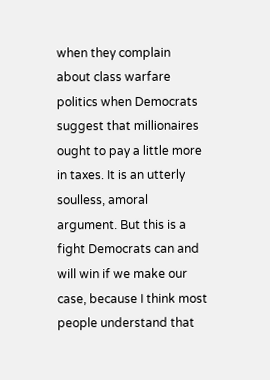when they complain about class warfare politics when Democrats suggest that millionaires ought to pay a little more in taxes. It is an utterly soulless, amoral argument. But this is a fight Democrats can and will win if we make our case, because I think most people understand that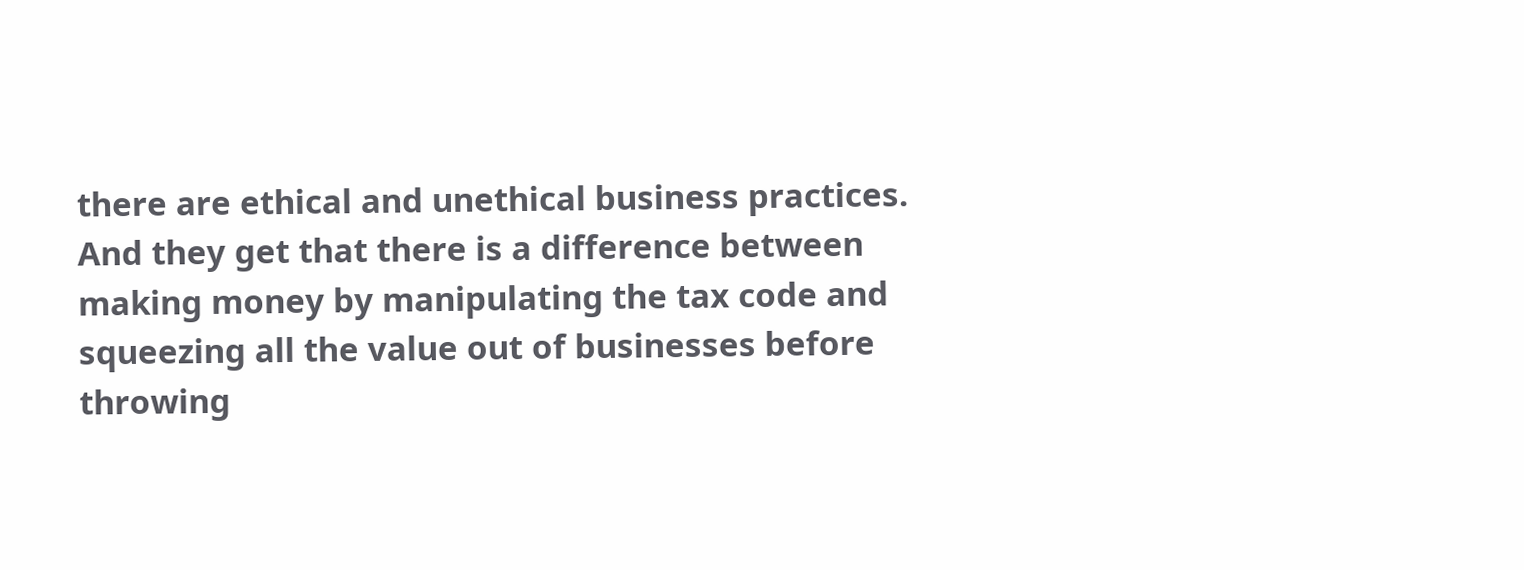there are ethical and unethical business practices. And they get that there is a difference between making money by manipulating the tax code and squeezing all the value out of businesses before throwing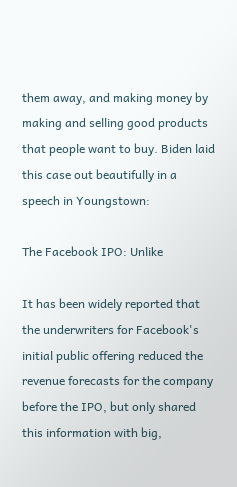them away, and making money by making and selling good products that people want to buy. Biden laid this case out beautifully in a speech in Youngstown:

The Facebook IPO: Unlike

It has been widely reported that the underwriters for Facebook's initial public offering reduced the revenue forecasts for the company before the IPO, but only shared this information with big,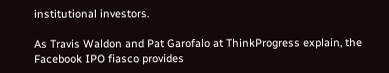institutional investors.

As Travis Waldon and Pat Garofalo at ThinkProgress explain, the Facebook IPO fiasco provides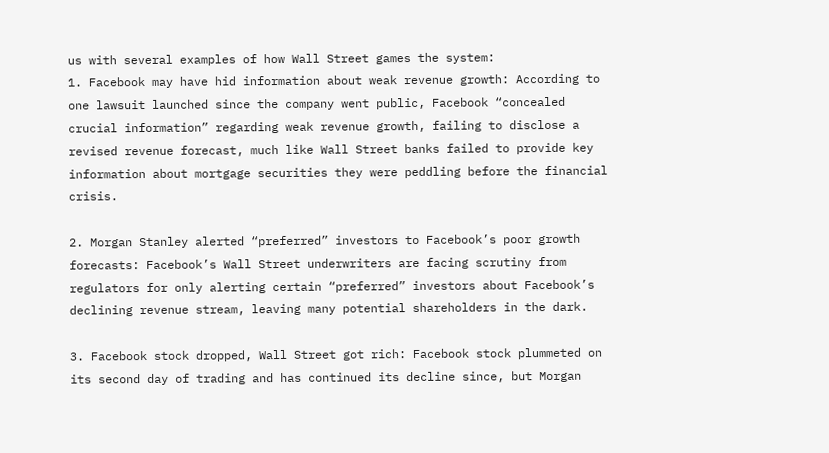us with several examples of how Wall Street games the system:
1. Facebook may have hid information about weak revenue growth: According to one lawsuit launched since the company went public, Facebook “concealed crucial information” regarding weak revenue growth, failing to disclose a revised revenue forecast, much like Wall Street banks failed to provide key information about mortgage securities they were peddling before the financial crisis.

2. Morgan Stanley alerted “preferred” investors to Facebook’s poor growth forecasts: Facebook’s Wall Street underwriters are facing scrutiny from regulators for only alerting certain “preferred” investors about Facebook’s declining revenue stream, leaving many potential shareholders in the dark.

3. Facebook stock dropped, Wall Street got rich: Facebook stock plummeted on its second day of trading and has continued its decline since, but Morgan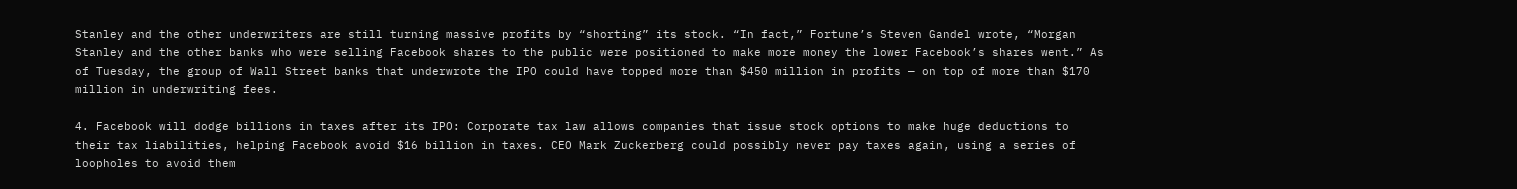Stanley and the other underwriters are still turning massive profits by “shorting” its stock. “In fact,” Fortune’s Steven Gandel wrote, “Morgan Stanley and the other banks who were selling Facebook shares to the public were positioned to make more money the lower Facebook’s shares went.” As of Tuesday, the group of Wall Street banks that underwrote the IPO could have topped more than $450 million in profits — on top of more than $170 million in underwriting fees.

4. Facebook will dodge billions in taxes after its IPO: Corporate tax law allows companies that issue stock options to make huge deductions to their tax liabilities, helping Facebook avoid $16 billion in taxes. CEO Mark Zuckerberg could possibly never pay taxes again, using a series of loopholes to avoid them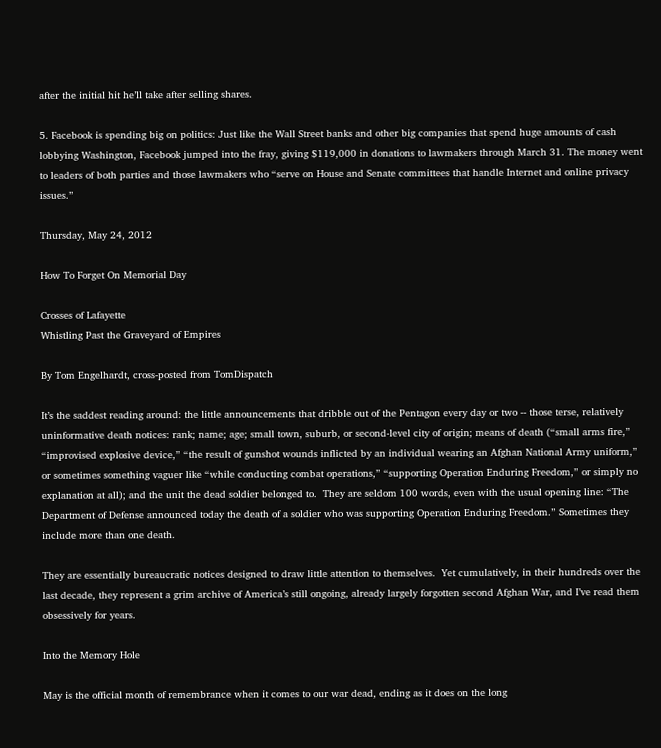after the initial hit he’ll take after selling shares.

5. Facebook is spending big on politics: Just like the Wall Street banks and other big companies that spend huge amounts of cash lobbying Washington, Facebook jumped into the fray, giving $119,000 in donations to lawmakers through March 31. The money went to leaders of both parties and those lawmakers who “serve on House and Senate committees that handle Internet and online privacy issues.”

Thursday, May 24, 2012

How To Forget On Memorial Day

Crosses of Lafayette
Whistling Past the Graveyard of Empires

By Tom Engelhardt, cross-posted from TomDispatch

It’s the saddest reading around: the little announcements that dribble out of the Pentagon every day or two -- those terse, relatively uninformative death notices: rank; name; age; small town, suburb, or second-level city of origin; means of death (“small arms fire,” “improvised explosive device,” “the result of gunshot wounds inflicted by an individual wearing an Afghan National Army uniform,” or sometimes something vaguer like “while conducting combat operations,” “supporting Operation Enduring Freedom,” or simply no explanation at all); and the unit the dead soldier belonged to.  They are seldom 100 words, even with the usual opening line: “The Department of Defense announced today the death of a soldier who was supporting Operation Enduring Freedom.” Sometimes they include more than one death.

They are essentially bureaucratic notices designed to draw little attention to themselves.  Yet cumulatively, in their hundreds over the last decade, they represent a grim archive of America’s still ongoing, already largely forgotten second Afghan War, and I’ve read them obsessively for years.

Into the Memory Hole

May is the official month of remembrance when it comes to our war dead, ending as it does on the long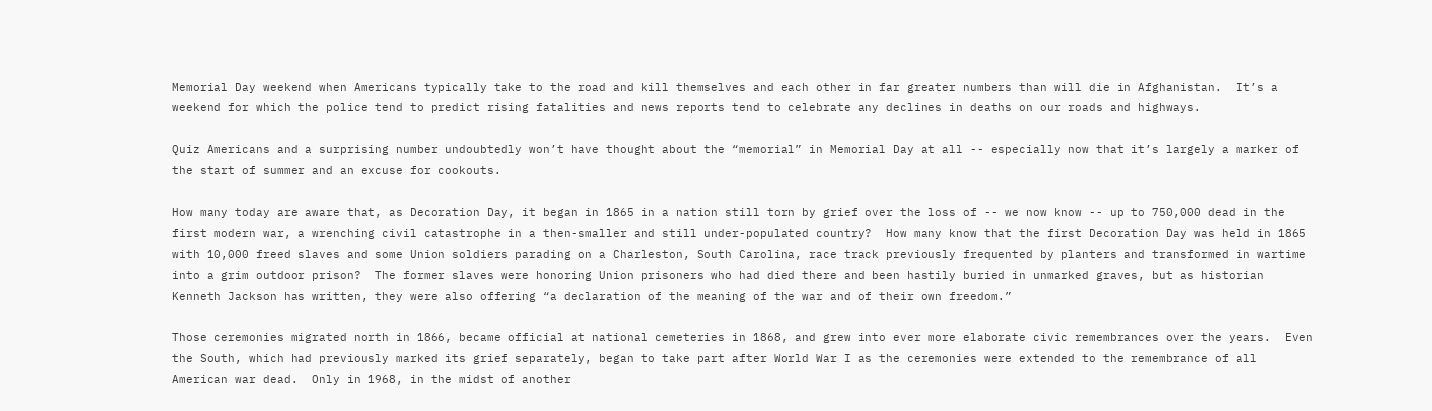Memorial Day weekend when Americans typically take to the road and kill themselves and each other in far greater numbers than will die in Afghanistan.  It’s a weekend for which the police tend to predict rising fatalities and news reports tend to celebrate any declines in deaths on our roads and highways.

Quiz Americans and a surprising number undoubtedly won’t have thought about the “memorial” in Memorial Day at all -- especially now that it’s largely a marker of the start of summer and an excuse for cookouts.

How many today are aware that, as Decoration Day, it began in 1865 in a nation still torn by grief over the loss of -- we now know -- up to 750,000 dead in the first modern war, a wrenching civil catastrophe in a then-smaller and still under-populated country?  How many know that the first Decoration Day was held in 1865 with 10,000 freed slaves and some Union soldiers parading on a Charleston, South Carolina, race track previously frequented by planters and transformed in wartime into a grim outdoor prison?  The former slaves were honoring Union prisoners who had died there and been hastily buried in unmarked graves, but as historian Kenneth Jackson has written, they were also offering “a declaration of the meaning of the war and of their own freedom.”

Those ceremonies migrated north in 1866, became official at national cemeteries in 1868, and grew into ever more elaborate civic remembrances over the years.  Even the South, which had previously marked its grief separately, began to take part after World War I as the ceremonies were extended to the remembrance of all American war dead.  Only in 1968, in the midst of another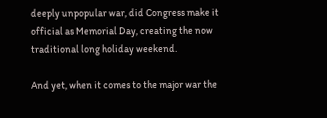deeply unpopular war, did Congress make it official as Memorial Day, creating the now traditional long holiday weekend.

And yet, when it comes to the major war the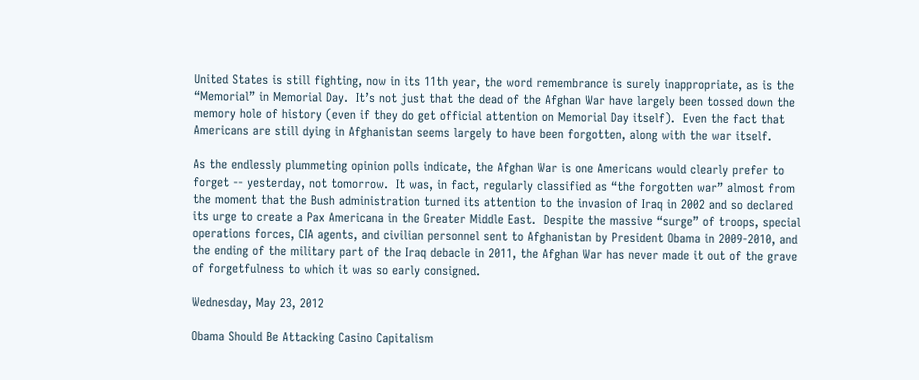United States is still fighting, now in its 11th year, the word remembrance is surely inappropriate, as is the “Memorial” in Memorial Day.  It’s not just that the dead of the Afghan War have largely been tossed down the memory hole of history (even if they do get official attention on Memorial Day itself).  Even the fact that Americans are still dying in Afghanistan seems largely to have been forgotten, along with the war itself.

As the endlessly plummeting opinion polls indicate, the Afghan War is one Americans would clearly prefer to forget -- yesterday, not tomorrow.  It was, in fact, regularly classified as “the forgotten war” almost from the moment that the Bush administration turned its attention to the invasion of Iraq in 2002 and so declared its urge to create a Pax Americana in the Greater Middle East.  Despite the massive “surge” of troops, special operations forces, CIA agents, and civilian personnel sent to Afghanistan by President Obama in 2009-2010, and the ending of the military part of the Iraq debacle in 2011, the Afghan War has never made it out of the grave of forgetfulness to which it was so early consigned.

Wednesday, May 23, 2012

Obama Should Be Attacking Casino Capitalism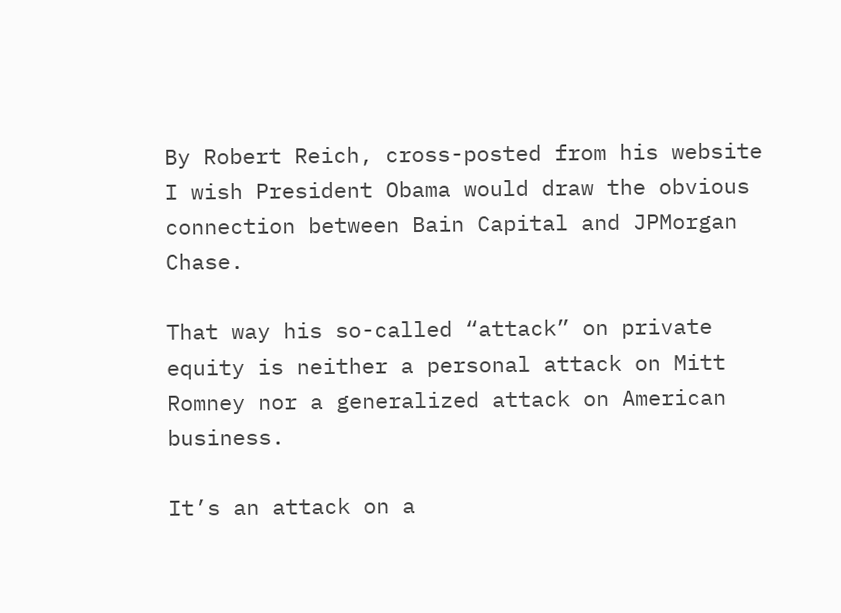By Robert Reich, cross-posted from his website
I wish President Obama would draw the obvious connection between Bain Capital and JPMorgan Chase.

That way his so-called “attack” on private equity is neither a personal attack on Mitt Romney nor a generalized attack on American business.

It’s an attack on a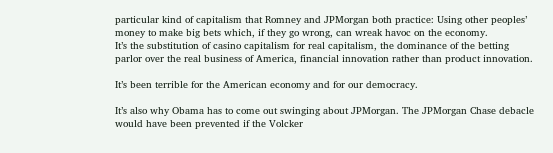particular kind of capitalism that Romney and JPMorgan both practice: Using other peoples’ money to make big bets which, if they go wrong, can wreak havoc on the economy.
It’s the substitution of casino capitalism for real capitalism, the dominance of the betting parlor over the real business of America, financial innovation rather than product innovation.

It’s been terrible for the American economy and for our democracy.

It’s also why Obama has to come out swinging about JPMorgan. The JPMorgan Chase debacle would have been prevented if the Volcker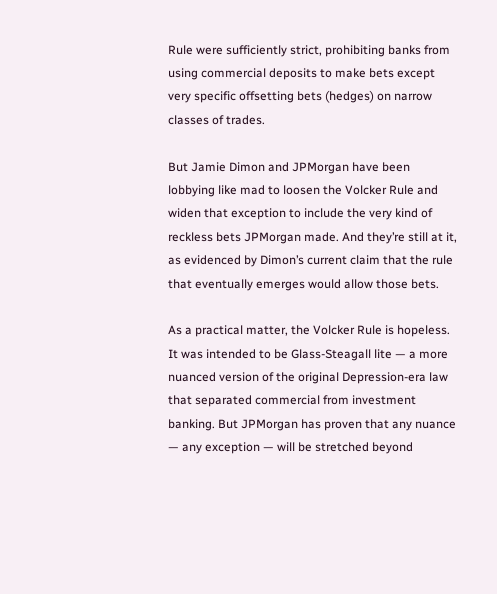Rule were sufficiently strict, prohibiting banks from using commercial deposits to make bets except very specific offsetting bets (hedges) on narrow classes of trades.

But Jamie Dimon and JPMorgan have been lobbying like mad to loosen the Volcker Rule and widen that exception to include the very kind of reckless bets JPMorgan made. And they’re still at it, as evidenced by Dimon’s current claim that the rule that eventually emerges would allow those bets.

As a practical matter, the Volcker Rule is hopeless. It was intended to be Glass-Steagall lite — a more nuanced version of the original Depression-era law that separated commercial from investment banking. But JPMorgan has proven that any nuance — any exception — will be stretched beyond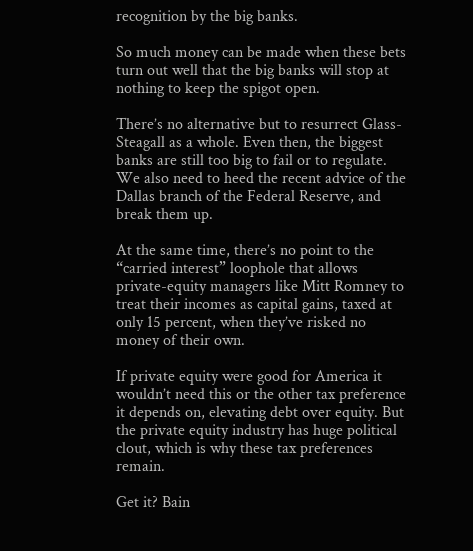recognition by the big banks.

So much money can be made when these bets turn out well that the big banks will stop at nothing to keep the spigot open.

There’s no alternative but to resurrect Glass-Steagall as a whole. Even then, the biggest banks are still too big to fail or to regulate. We also need to heed the recent advice of the Dallas branch of the Federal Reserve, and break them up.

At the same time, there’s no point to the “carried interest” loophole that allows private-equity managers like Mitt Romney to treat their incomes as capital gains, taxed at only 15 percent, when they’ve risked no money of their own.

If private equity were good for America it wouldn’t need this or the other tax preference it depends on, elevating debt over equity. But the private equity industry has huge political clout, which is why these tax preferences remain.

Get it? Bain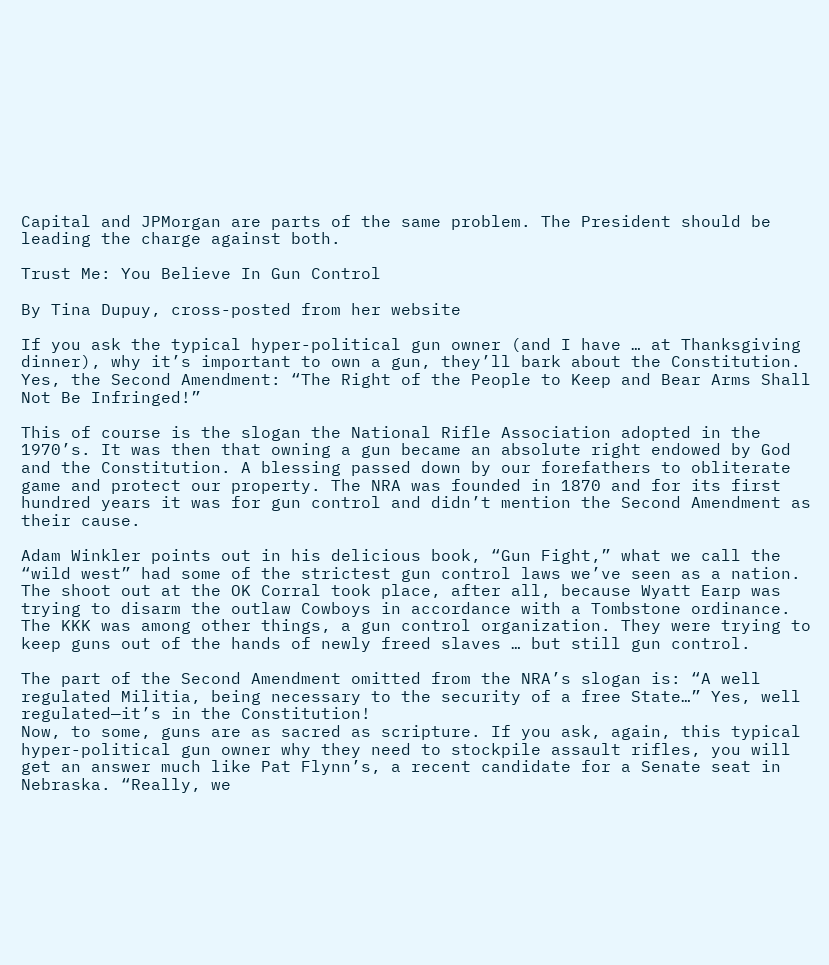Capital and JPMorgan are parts of the same problem. The President should be leading the charge against both.

Trust Me: You Believe In Gun Control

By Tina Dupuy, cross-posted from her website

If you ask the typical hyper-political gun owner (and I have … at Thanksgiving dinner), why it’s important to own a gun, they’ll bark about the Constitution. Yes, the Second Amendment: “The Right of the People to Keep and Bear Arms Shall Not Be Infringed!”

This of course is the slogan the National Rifle Association adopted in the 1970’s. It was then that owning a gun became an absolute right endowed by God and the Constitution. A blessing passed down by our forefathers to obliterate game and protect our property. The NRA was founded in 1870 and for its first hundred years it was for gun control and didn’t mention the Second Amendment as their cause.

Adam Winkler points out in his delicious book, “Gun Fight,” what we call the “wild west” had some of the strictest gun control laws we’ve seen as a nation. The shoot out at the OK Corral took place, after all, because Wyatt Earp was trying to disarm the outlaw Cowboys in accordance with a Tombstone ordinance. The KKK was among other things, a gun control organization. They were trying to keep guns out of the hands of newly freed slaves … but still gun control.

The part of the Second Amendment omitted from the NRA’s slogan is: “A well regulated Militia, being necessary to the security of a free State…” Yes, well regulated—it’s in the Constitution!
Now, to some, guns are as sacred as scripture. If you ask, again, this typical hyper-political gun owner why they need to stockpile assault rifles, you will get an answer much like Pat Flynn’s, a recent candidate for a Senate seat in Nebraska. “Really, we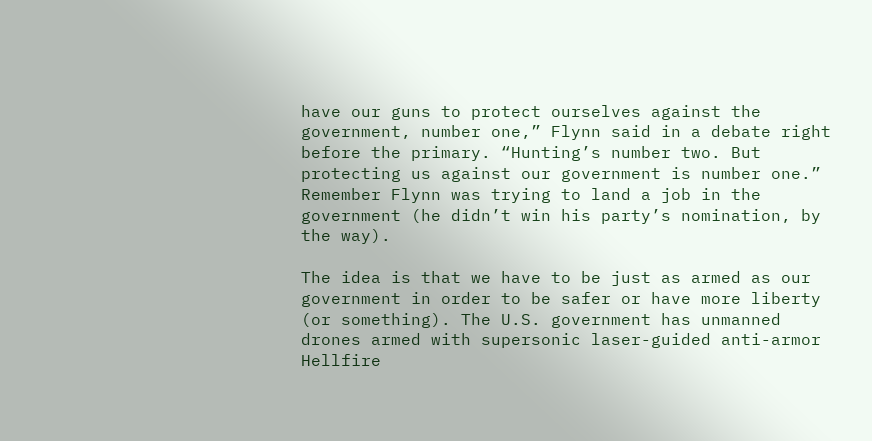have our guns to protect ourselves against the government, number one,” Flynn said in a debate right before the primary. “Hunting’s number two. But protecting us against our government is number one.” Remember Flynn was trying to land a job in the government (he didn’t win his party’s nomination, by the way).

The idea is that we have to be just as armed as our government in order to be safer or have more liberty (or something). The U.S. government has unmanned drones armed with supersonic laser-guided anti-armor Hellfire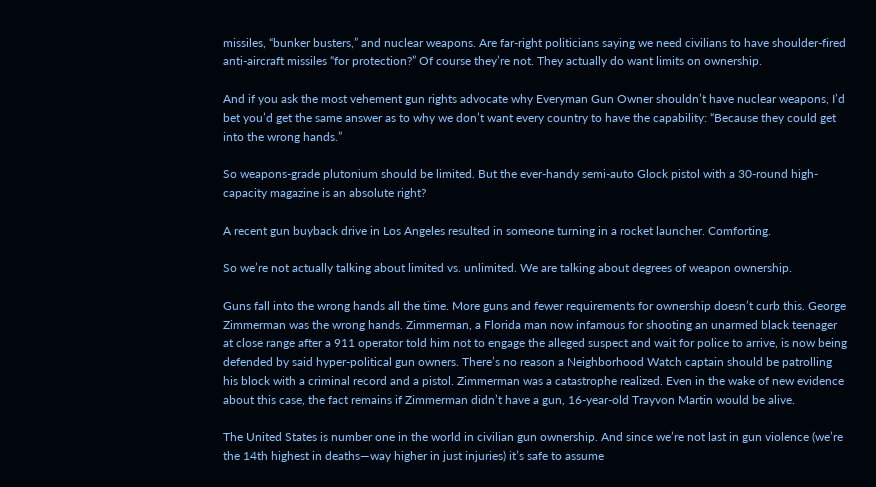missiles, “bunker busters,” and nuclear weapons. Are far-right politicians saying we need civilians to have shoulder-fired anti-aircraft missiles “for protection?” Of course they’re not. They actually do want limits on ownership.

And if you ask the most vehement gun rights advocate why Everyman Gun Owner shouldn’t have nuclear weapons, I’d bet you’d get the same answer as to why we don’t want every country to have the capability: “Because they could get into the wrong hands.”

So weapons-grade plutonium should be limited. But the ever-handy semi-auto Glock pistol with a 30-round high-capacity magazine is an absolute right?

A recent gun buyback drive in Los Angeles resulted in someone turning in a rocket launcher. Comforting.

So we’re not actually talking about limited vs. unlimited. We are talking about degrees of weapon ownership.

Guns fall into the wrong hands all the time. More guns and fewer requirements for ownership doesn’t curb this. George Zimmerman was the wrong hands. Zimmerman, a Florida man now infamous for shooting an unarmed black teenager at close range after a 911 operator told him not to engage the alleged suspect and wait for police to arrive, is now being defended by said hyper-political gun owners. There’s no reason a Neighborhood Watch captain should be patrolling his block with a criminal record and a pistol. Zimmerman was a catastrophe realized. Even in the wake of new evidence about this case, the fact remains if Zimmerman didn’t have a gun, 16-year-old Trayvon Martin would be alive.

The United States is number one in the world in civilian gun ownership. And since we’re not last in gun violence (we’re the 14th highest in deaths—way higher in just injuries) it’s safe to assume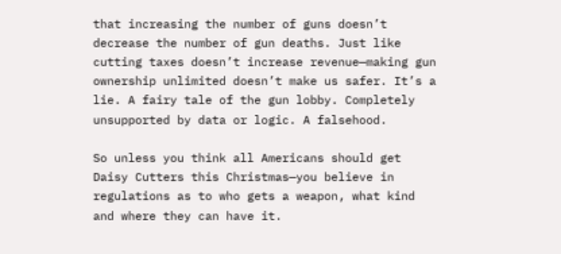that increasing the number of guns doesn’t decrease the number of gun deaths. Just like cutting taxes doesn’t increase revenue—making gun ownership unlimited doesn’t make us safer. It’s a lie. A fairy tale of the gun lobby. Completely unsupported by data or logic. A falsehood.

So unless you think all Americans should get Daisy Cutters this Christmas—you believe in regulations as to who gets a weapon, what kind and where they can have it.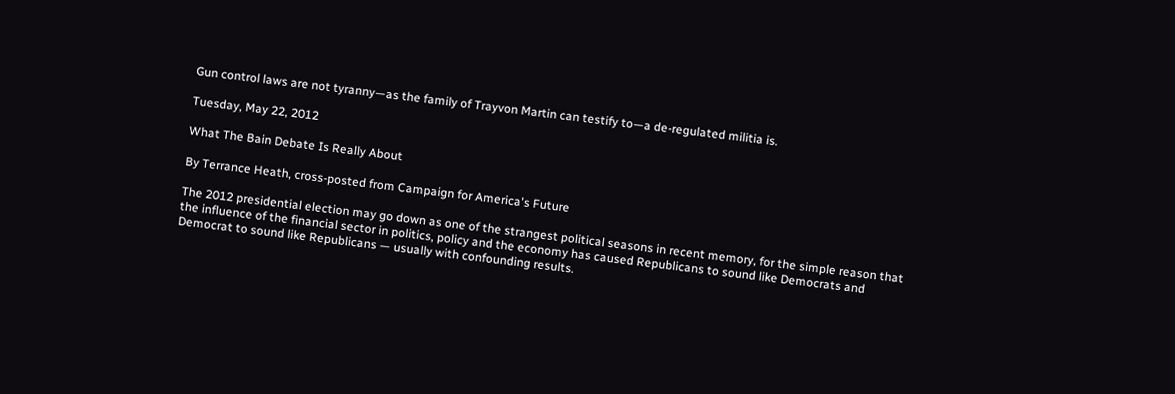Gun control laws are not tyranny—as the family of Trayvon Martin can testify to—a de-regulated militia is.

Tuesday, May 22, 2012

What The Bain Debate Is Really About

By Terrance Heath, cross-posted from Campaign for America's Future

The 2012 presidential election may go down as one of the strangest political seasons in recent memory, for the simple reason that the influence of the financial sector in politics, policy and the economy has caused Republicans to sound like Democrats and Democrat to sound like Republicans — usually with confounding results.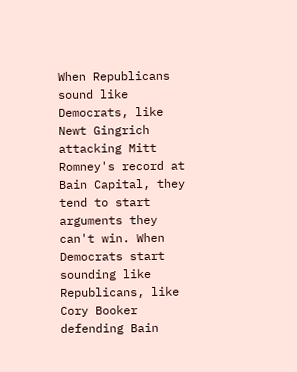When Republicans sound like Democrats, like Newt Gingrich attacking Mitt Romney's record at Bain Capital, they tend to start arguments they can't win. When Democrats start sounding like Republicans, like Cory Booker defending Bain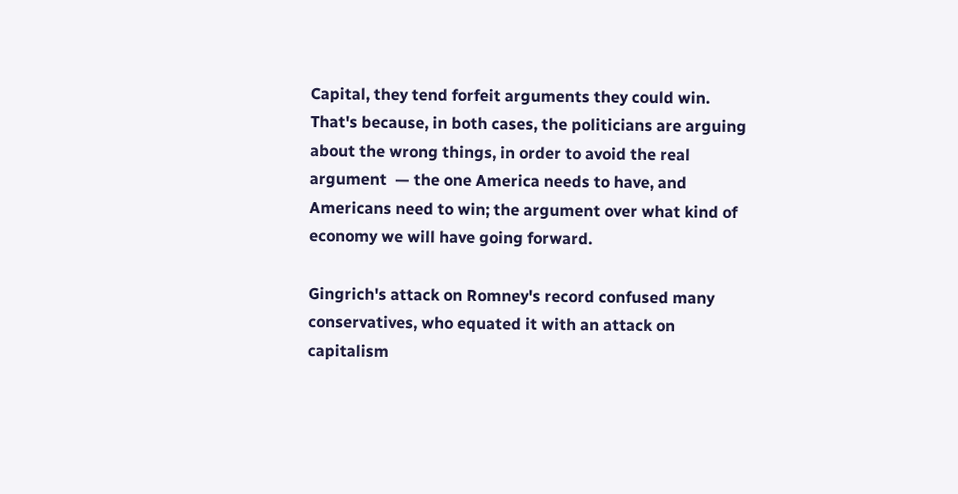Capital, they tend forfeit arguments they could win. That's because, in both cases, the politicians are arguing about the wrong things, in order to avoid the real argument  — the one America needs to have, and Americans need to win; the argument over what kind of economy we will have going forward.

Gingrich's attack on Romney's record confused many conservatives, who equated it with an attack on capitalism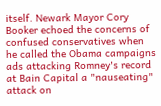itself. Newark Mayor Cory Booker echoed the concerns of confused conservatives when he called the Obama campaigns ads attacking Romney's record at Bain Capital a "nauseating" attack on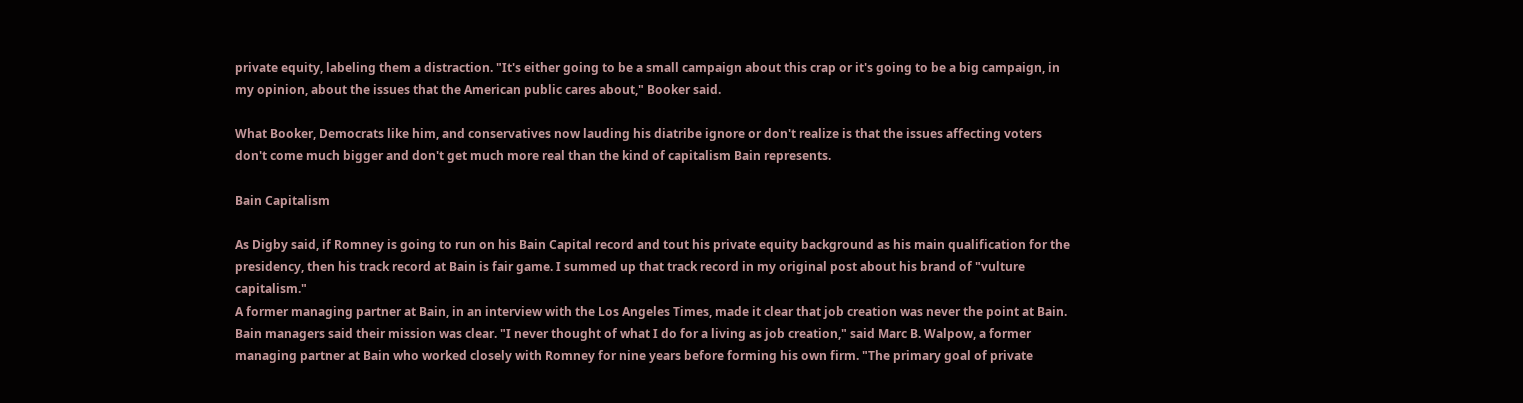private equity, labeling them a distraction. "It's either going to be a small campaign about this crap or it's going to be a big campaign, in my opinion, about the issues that the American public cares about," Booker said.

What Booker, Democrats like him, and conservatives now lauding his diatribe ignore or don't realize is that the issues affecting voters don't come much bigger and don't get much more real than the kind of capitalism Bain represents.

Bain Capitalism

As Digby said, if Romney is going to run on his Bain Capital record and tout his private equity background as his main qualification for the presidency, then his track record at Bain is fair game. I summed up that track record in my original post about his brand of "vulture capitalism."
A former managing partner at Bain, in an interview with the Los Angeles Times, made it clear that job creation was never the point at Bain.
Bain managers said their mission was clear. "I never thought of what I do for a living as job creation," said Marc B. Walpow, a former managing partner at Bain who worked closely with Romney for nine years before forming his own firm. "The primary goal of private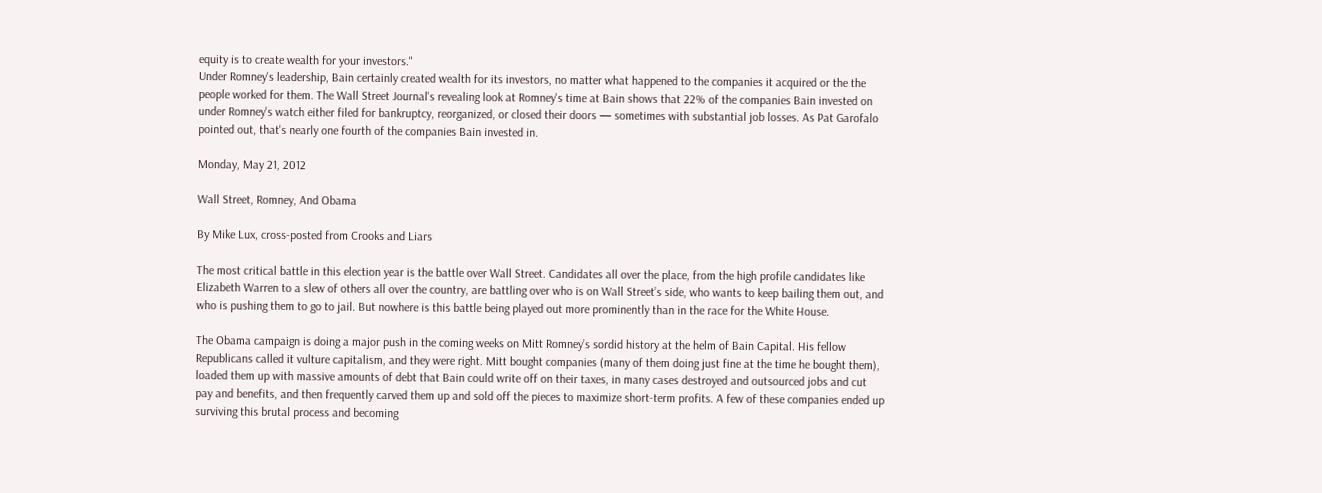equity is to create wealth for your investors."
Under Romney's leadership, Bain certainly created wealth for its investors, no matter what happened to the companies it acquired or the the people worked for them. The Wall Street Journal's revealing look at Romney's time at Bain shows that 22% of the companies Bain invested on under Romney's watch either filed for bankruptcy, reorganized, or closed their doors — sometimes with substantial job losses. As Pat Garofalo pointed out, that's nearly one fourth of the companies Bain invested in.

Monday, May 21, 2012

Wall Street, Romney, And Obama

By Mike Lux, cross-posted from Crooks and Liars

The most critical battle in this election year is the battle over Wall Street. Candidates all over the place, from the high profile candidates like Elizabeth Warren to a slew of others all over the country, are battling over who is on Wall Street’s side, who wants to keep bailing them out, and who is pushing them to go to jail. But nowhere is this battle being played out more prominently than in the race for the White House.

The Obama campaign is doing a major push in the coming weeks on Mitt Romney’s sordid history at the helm of Bain Capital. His fellow Republicans called it vulture capitalism, and they were right. Mitt bought companies (many of them doing just fine at the time he bought them), loaded them up with massive amounts of debt that Bain could write off on their taxes, in many cases destroyed and outsourced jobs and cut pay and benefits, and then frequently carved them up and sold off the pieces to maximize short-term profits. A few of these companies ended up surviving this brutal process and becoming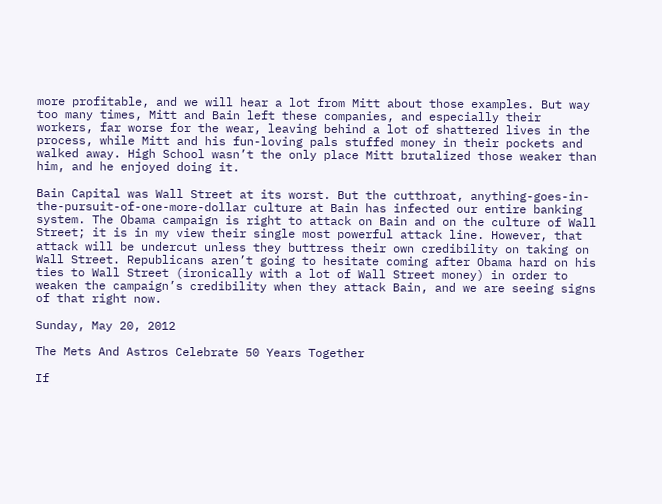more profitable, and we will hear a lot from Mitt about those examples. But way too many times, Mitt and Bain left these companies, and especially their workers, far worse for the wear, leaving behind a lot of shattered lives in the process, while Mitt and his fun-loving pals stuffed money in their pockets and walked away. High School wasn’t the only place Mitt brutalized those weaker than him, and he enjoyed doing it.

Bain Capital was Wall Street at its worst. But the cutthroat, anything-goes-in-the-pursuit-of-one-more-dollar culture at Bain has infected our entire banking system. The Obama campaign is right to attack on Bain and on the culture of Wall Street; it is in my view their single most powerful attack line. However, that attack will be undercut unless they buttress their own credibility on taking on Wall Street. Republicans aren’t going to hesitate coming after Obama hard on his ties to Wall Street (ironically with a lot of Wall Street money) in order to weaken the campaign’s credibility when they attack Bain, and we are seeing signs of that right now.

Sunday, May 20, 2012

The Mets And Astros Celebrate 50 Years Together

If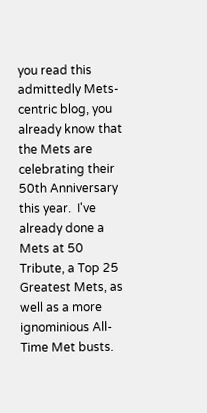you read this admittedly Mets-centric blog, you already know that the Mets are celebrating their 50th Anniversary this year.  I've already done a Mets at 50 Tribute, a Top 25 Greatest Mets, as well as a more ignominious All-Time Met busts.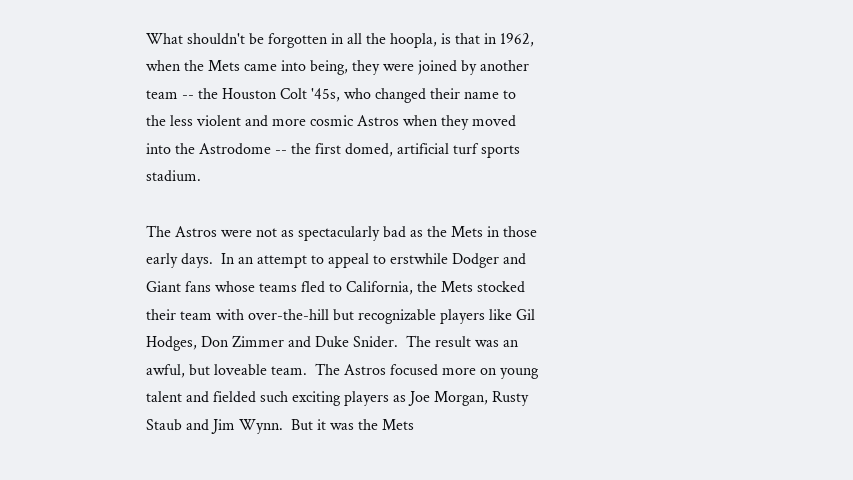What shouldn't be forgotten in all the hoopla, is that in 1962, when the Mets came into being, they were joined by another team -- the Houston Colt '45s, who changed their name to the less violent and more cosmic Astros when they moved into the Astrodome -- the first domed, artificial turf sports stadium.

The Astros were not as spectacularly bad as the Mets in those early days.  In an attempt to appeal to erstwhile Dodger and Giant fans whose teams fled to California, the Mets stocked their team with over-the-hill but recognizable players like Gil Hodges, Don Zimmer and Duke Snider.  The result was an awful, but loveable team.  The Astros focused more on young talent and fielded such exciting players as Joe Morgan, Rusty Staub and Jim Wynn.  But it was the Mets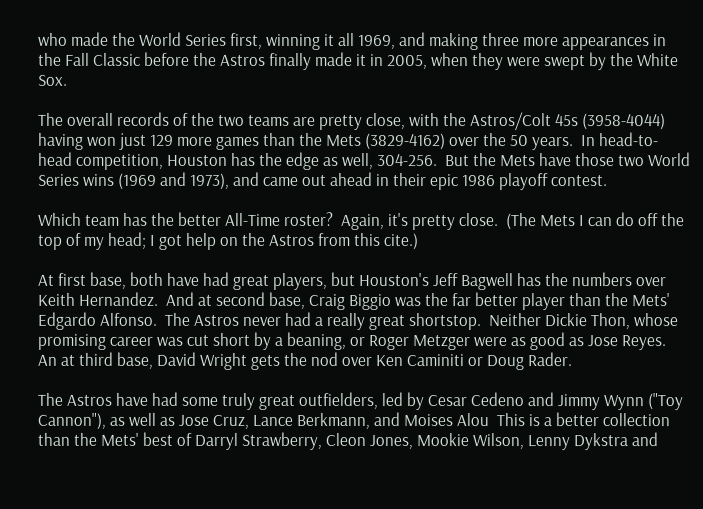who made the World Series first, winning it all 1969, and making three more appearances in the Fall Classic before the Astros finally made it in 2005, when they were swept by the White Sox.

The overall records of the two teams are pretty close, with the Astros/Colt 45s (3958-4044) having won just 129 more games than the Mets (3829-4162) over the 50 years.  In head-to-head competition, Houston has the edge as well, 304-256.  But the Mets have those two World Series wins (1969 and 1973), and came out ahead in their epic 1986 playoff contest.

Which team has the better All-Time roster?  Again, it's pretty close.  (The Mets I can do off the top of my head; I got help on the Astros from this cite.)

At first base, both have had great players, but Houston's Jeff Bagwell has the numbers over Keith Hernandez.  And at second base, Craig Biggio was the far better player than the Mets' Edgardo Alfonso.  The Astros never had a really great shortstop.  Neither Dickie Thon, whose promising career was cut short by a beaning, or Roger Metzger were as good as Jose Reyes.  An at third base, David Wright gets the nod over Ken Caminiti or Doug Rader.

The Astros have had some truly great outfielders, led by Cesar Cedeno and Jimmy Wynn ("Toy Cannon"), as well as Jose Cruz, Lance Berkmann, and Moises Alou  This is a better collection than the Mets' best of Darryl Strawberry, Cleon Jones, Mookie Wilson, Lenny Dykstra and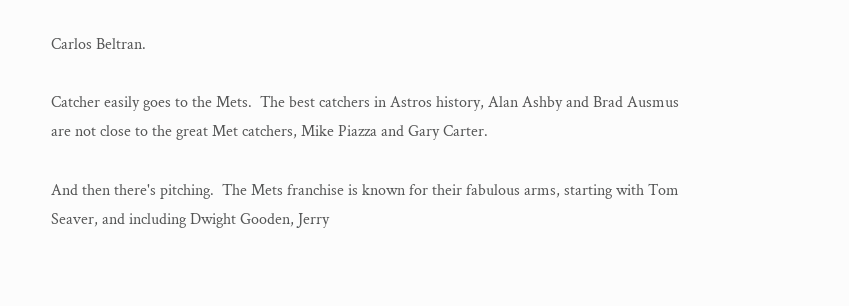Carlos Beltran.

Catcher easily goes to the Mets.  The best catchers in Astros history, Alan Ashby and Brad Ausmus are not close to the great Met catchers, Mike Piazza and Gary Carter.

And then there's pitching.  The Mets franchise is known for their fabulous arms, starting with Tom Seaver, and including Dwight Gooden, Jerry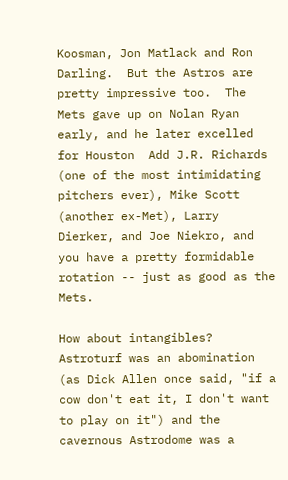Koosman, Jon Matlack and Ron Darling.  But the Astros are pretty impressive too.  The Mets gave up on Nolan Ryan early, and he later excelled for Houston  Add J.R. Richards (one of the most intimidating pitchers ever), Mike Scott (another ex-Met), Larry Dierker, and Joe Niekro, and you have a pretty formidable rotation -- just as good as the Mets.

How about intangibles?  Astroturf was an abomination (as Dick Allen once said, "if a cow don't eat it, I don't want to play on it") and the cavernous Astrodome was a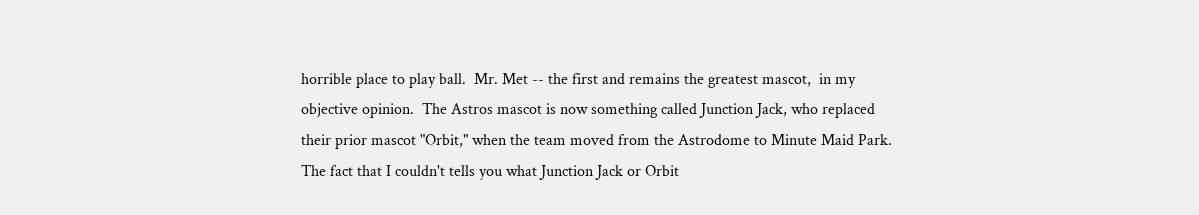horrible place to play ball.  Mr. Met -- the first and remains the greatest mascot,  in my objective opinion.  The Astros mascot is now something called Junction Jack, who replaced their prior mascot "Orbit," when the team moved from the Astrodome to Minute Maid Park.  The fact that I couldn't tells you what Junction Jack or Orbit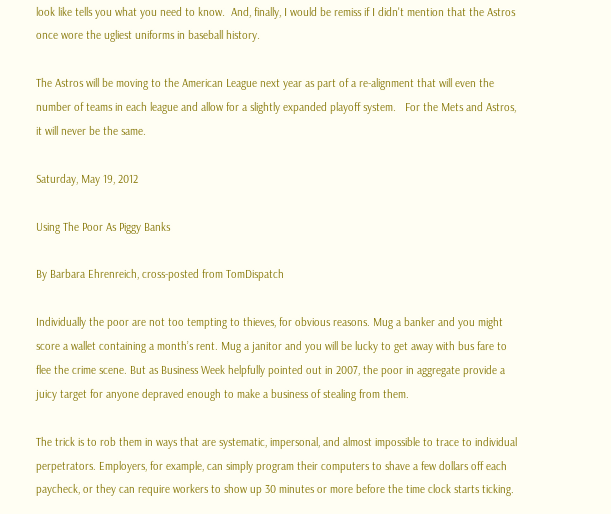look like tells you what you need to know.  And, finally, I would be remiss if I didn't mention that the Astros once wore the ugliest uniforms in baseball history.

The Astros will be moving to the American League next year as part of a re-alignment that will even the number of teams in each league and allow for a slightly expanded playoff system.   For the Mets and Astros, it will never be the same.

Saturday, May 19, 2012

Using The Poor As Piggy Banks

By Barbara Ehrenreich, cross-posted from TomDispatch

Individually the poor are not too tempting to thieves, for obvious reasons. Mug a banker and you might score a wallet containing a month’s rent. Mug a janitor and you will be lucky to get away with bus fare to flee the crime scene. But as Business Week helpfully pointed out in 2007, the poor in aggregate provide a juicy target for anyone depraved enough to make a business of stealing from them.

The trick is to rob them in ways that are systematic, impersonal, and almost impossible to trace to individual perpetrators. Employers, for example, can simply program their computers to shave a few dollars off each paycheck, or they can require workers to show up 30 minutes or more before the time clock starts ticking.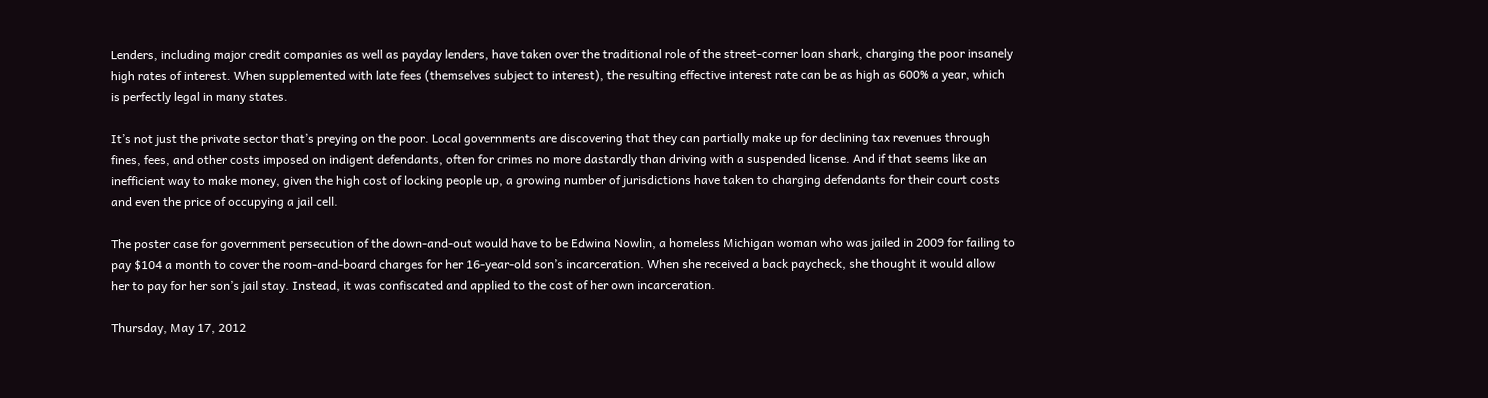Lenders, including major credit companies as well as payday lenders, have taken over the traditional role of the street-corner loan shark, charging the poor insanely high rates of interest. When supplemented with late fees (themselves subject to interest), the resulting effective interest rate can be as high as 600% a year, which is perfectly legal in many states.

It’s not just the private sector that’s preying on the poor. Local governments are discovering that they can partially make up for declining tax revenues through fines, fees, and other costs imposed on indigent defendants, often for crimes no more dastardly than driving with a suspended license. And if that seems like an inefficient way to make money, given the high cost of locking people up, a growing number of jurisdictions have taken to charging defendants for their court costs and even the price of occupying a jail cell.

The poster case for government persecution of the down-and-out would have to be Edwina Nowlin, a homeless Michigan woman who was jailed in 2009 for failing to pay $104 a month to cover the room-and-board charges for her 16-year-old son’s incarceration. When she received a back paycheck, she thought it would allow her to pay for her son’s jail stay. Instead, it was confiscated and applied to the cost of her own incarceration.

Thursday, May 17, 2012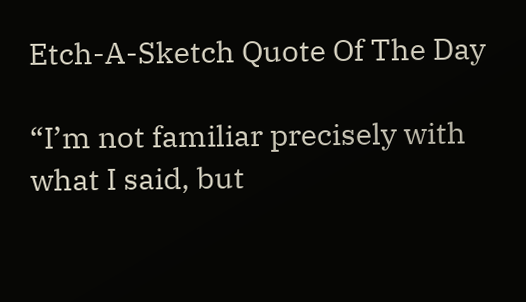Etch-A-Sketch Quote Of The Day

“I’m not familiar precisely with what I said, but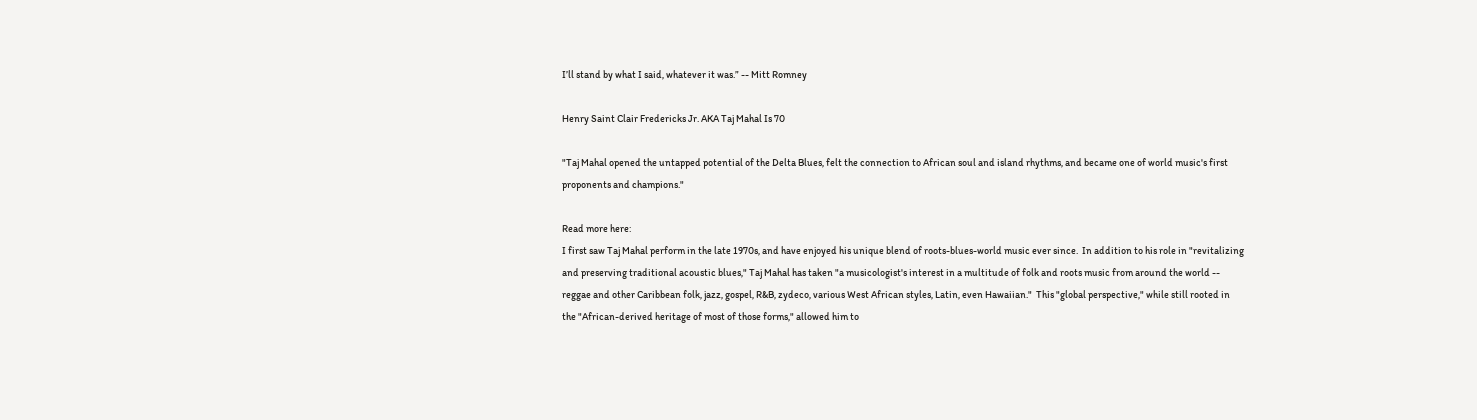I’ll stand by what I said, whatever it was.” -- Mitt Romney

Henry Saint Clair Fredericks Jr. AKA Taj Mahal Is 70

"Taj Mahal opened the untapped potential of the Delta Blues, felt the connection to African soul and island rhythms, and became one of world music's first proponents and champions."

Read more here:
I first saw Taj Mahal perform in the late 1970s, and have enjoyed his unique blend of roots-blues-world music ever since.  In addition to his role in "revitalizing and preserving traditional acoustic blues," Taj Mahal has taken "a musicologist's interest in a multitude of folk and roots music from around the world -- reggae and other Caribbean folk, jazz, gospel, R&B, zydeco, various West African styles, Latin, even Hawaiian."  This "global perspective," while still rooted in the "African-derived heritage of most of those forms," allowed him to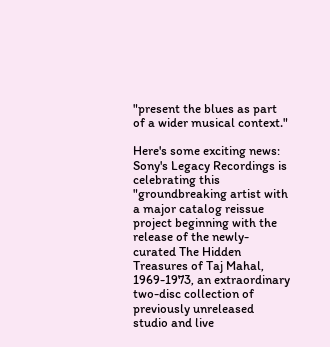"present the blues as part of a wider musical context."

Here's some exciting news:  Sony's Legacy Recordings is celebrating this "groundbreaking artist with a major catalog reissue project beginning with the release of the newly-curated The Hidden Treasures of Taj Mahal, 1969-1973, an extraordinary two-disc collection of previously unreleased studio and live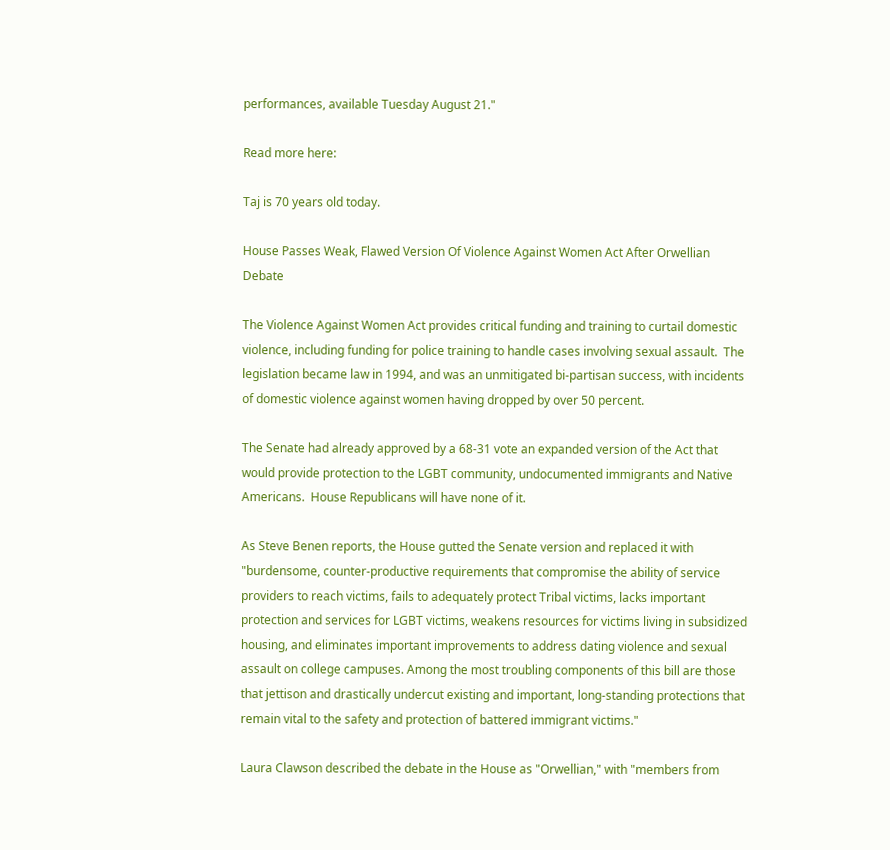performances, available Tuesday August 21."

Read more here:

Taj is 70 years old today.

House Passes Weak, Flawed Version Of Violence Against Women Act After Orwellian Debate

The Violence Against Women Act provides critical funding and training to curtail domestic violence, including funding for police training to handle cases involving sexual assault.  The legislation became law in 1994, and was an unmitigated bi-partisan success, with incidents of domestic violence against women having dropped by over 50 percent.

The Senate had already approved by a 68-31 vote an expanded version of the Act that would provide protection to the LGBT community, undocumented immigrants and Native Americans.  House Republicans will have none of it.

As Steve Benen reports, the House gutted the Senate version and replaced it with "burdensome, counter-productive requirements that compromise the ability of service providers to reach victims, fails to adequately protect Tribal victims, lacks important protection and services for LGBT victims, weakens resources for victims living in subsidized housing, and eliminates important improvements to address dating violence and sexual assault on college campuses. Among the most troubling components of this bill are those that jettison and drastically undercut existing and important, long-standing protections that remain vital to the safety and protection of battered immigrant victims."

Laura Clawson described the debate in the House as "Orwellian," with "members from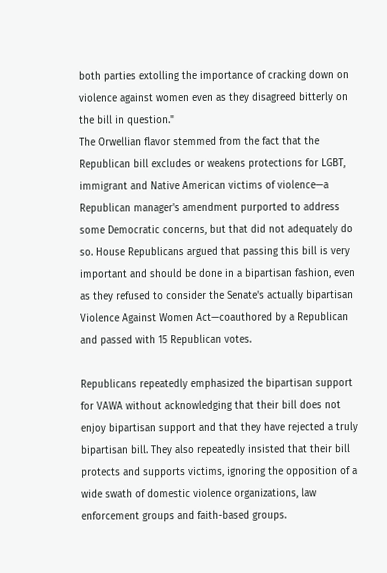both parties extolling the importance of cracking down on violence against women even as they disagreed bitterly on the bill in question."
The Orwellian flavor stemmed from the fact that the Republican bill excludes or weakens protections for LGBT, immigrant and Native American victims of violence—a Republican manager's amendment purported to address some Democratic concerns, but that did not adequately do so. House Republicans argued that passing this bill is very important and should be done in a bipartisan fashion, even as they refused to consider the Senate's actually bipartisan Violence Against Women Act—coauthored by a Republican and passed with 15 Republican votes.

Republicans repeatedly emphasized the bipartisan support for VAWA without acknowledging that their bill does not enjoy bipartisan support and that they have rejected a truly bipartisan bill. They also repeatedly insisted that their bill protects and supports victims, ignoring the opposition of a wide swath of domestic violence organizations, law enforcement groups and faith-based groups.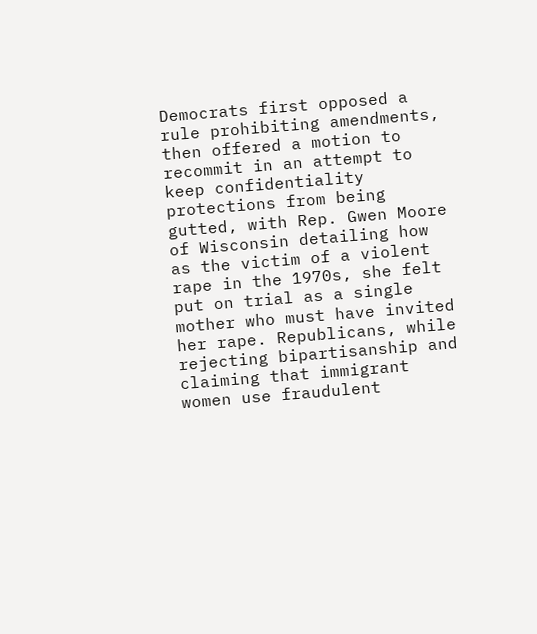Democrats first opposed a rule prohibiting amendments, then offered a motion to recommit in an attempt to keep confidentiality protections from being gutted, with Rep. Gwen Moore of Wisconsin detailing how as the victim of a violent rape in the 1970s, she felt put on trial as a single mother who must have invited her rape. Republicans, while rejecting bipartisanship and claiming that immigrant women use fraudulent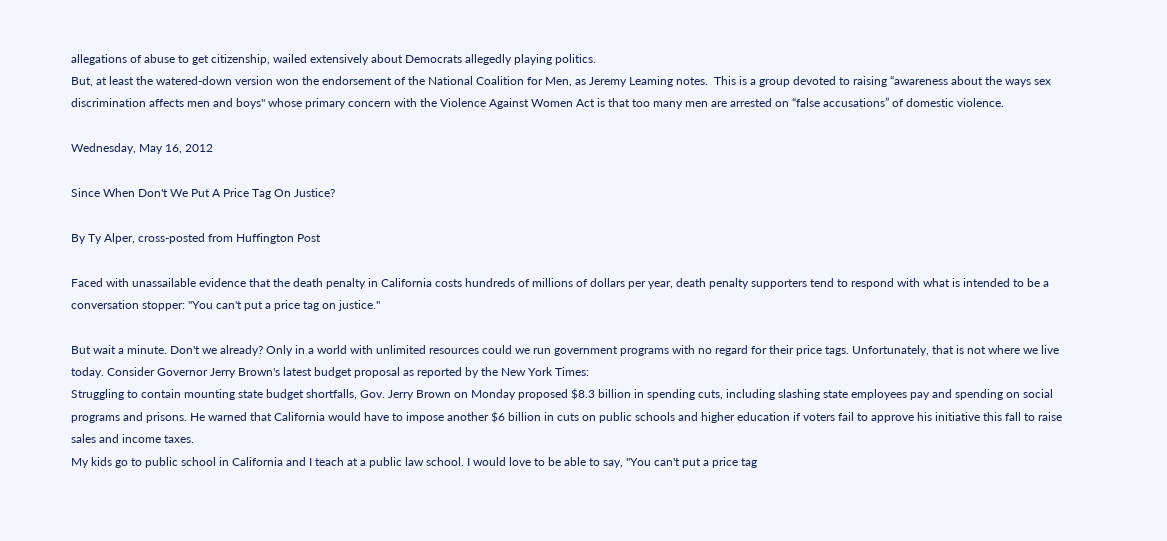allegations of abuse to get citizenship, wailed extensively about Democrats allegedly playing politics.
But, at least the watered-down version won the endorsement of the National Coalition for Men, as Jeremy Leaming notes.  This is a group devoted to raising “awareness about the ways sex discrimination affects men and boys" whose primary concern with the Violence Against Women Act is that too many men are arrested on “false accusations” of domestic violence.

Wednesday, May 16, 2012

Since When Don't We Put A Price Tag On Justice?

By Ty Alper, cross-posted from Huffington Post

Faced with unassailable evidence that the death penalty in California costs hundreds of millions of dollars per year, death penalty supporters tend to respond with what is intended to be a conversation stopper: "You can't put a price tag on justice."

But wait a minute. Don't we already? Only in a world with unlimited resources could we run government programs with no regard for their price tags. Unfortunately, that is not where we live today. Consider Governor Jerry Brown's latest budget proposal as reported by the New York Times:
Struggling to contain mounting state budget shortfalls, Gov. Jerry Brown on Monday proposed $8.3 billion in spending cuts, including slashing state employees pay and spending on social programs and prisons. He warned that California would have to impose another $6 billion in cuts on public schools and higher education if voters fail to approve his initiative this fall to raise sales and income taxes.
My kids go to public school in California and I teach at a public law school. I would love to be able to say, "You can't put a price tag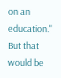on an education." But that would be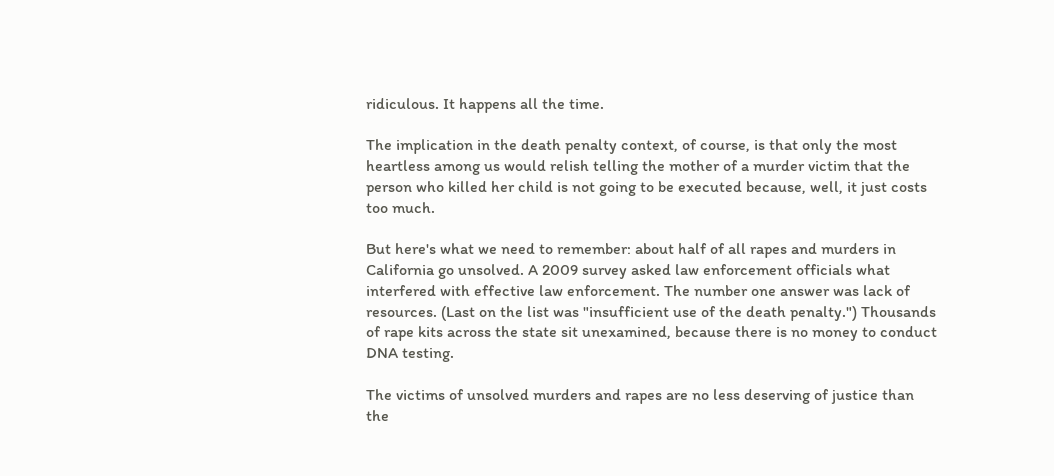ridiculous. It happens all the time.

The implication in the death penalty context, of course, is that only the most heartless among us would relish telling the mother of a murder victim that the person who killed her child is not going to be executed because, well, it just costs too much.

But here's what we need to remember: about half of all rapes and murders in California go unsolved. A 2009 survey asked law enforcement officials what interfered with effective law enforcement. The number one answer was lack of resources. (Last on the list was "insufficient use of the death penalty.") Thousands of rape kits across the state sit unexamined, because there is no money to conduct DNA testing.

The victims of unsolved murders and rapes are no less deserving of justice than the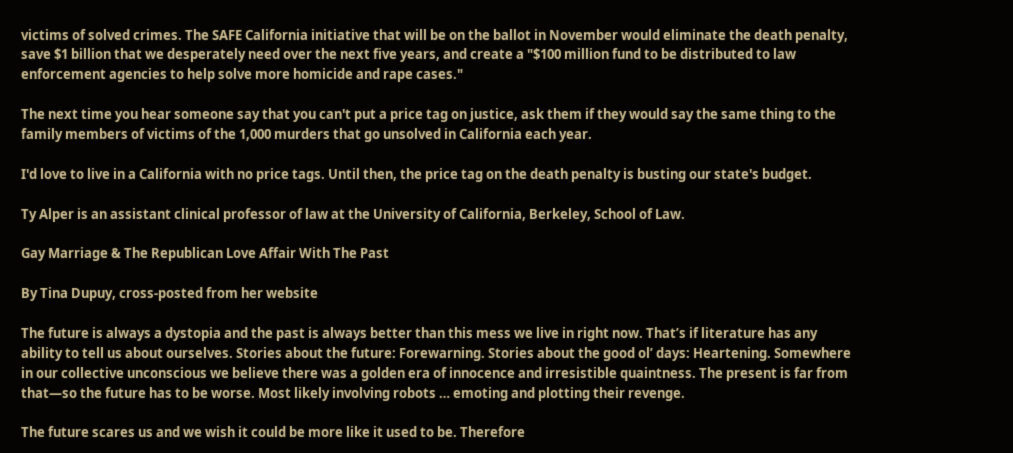victims of solved crimes. The SAFE California initiative that will be on the ballot in November would eliminate the death penalty, save $1 billion that we desperately need over the next five years, and create a "$100 million fund to be distributed to law enforcement agencies to help solve more homicide and rape cases."

The next time you hear someone say that you can't put a price tag on justice, ask them if they would say the same thing to the family members of victims of the 1,000 murders that go unsolved in California each year.

I'd love to live in a California with no price tags. Until then, the price tag on the death penalty is busting our state's budget.

Ty Alper is an assistant clinical professor of law at the University of California, Berkeley, School of Law.

Gay Marriage & The Republican Love Affair With The Past

By Tina Dupuy, cross-posted from her website

The future is always a dystopia and the past is always better than this mess we live in right now. That’s if literature has any ability to tell us about ourselves. Stories about the future: Forewarning. Stories about the good ol’ days: Heartening. Somewhere in our collective unconscious we believe there was a golden era of innocence and irresistible quaintness. The present is far from that—so the future has to be worse. Most likely involving robots … emoting and plotting their revenge.

The future scares us and we wish it could be more like it used to be. Therefore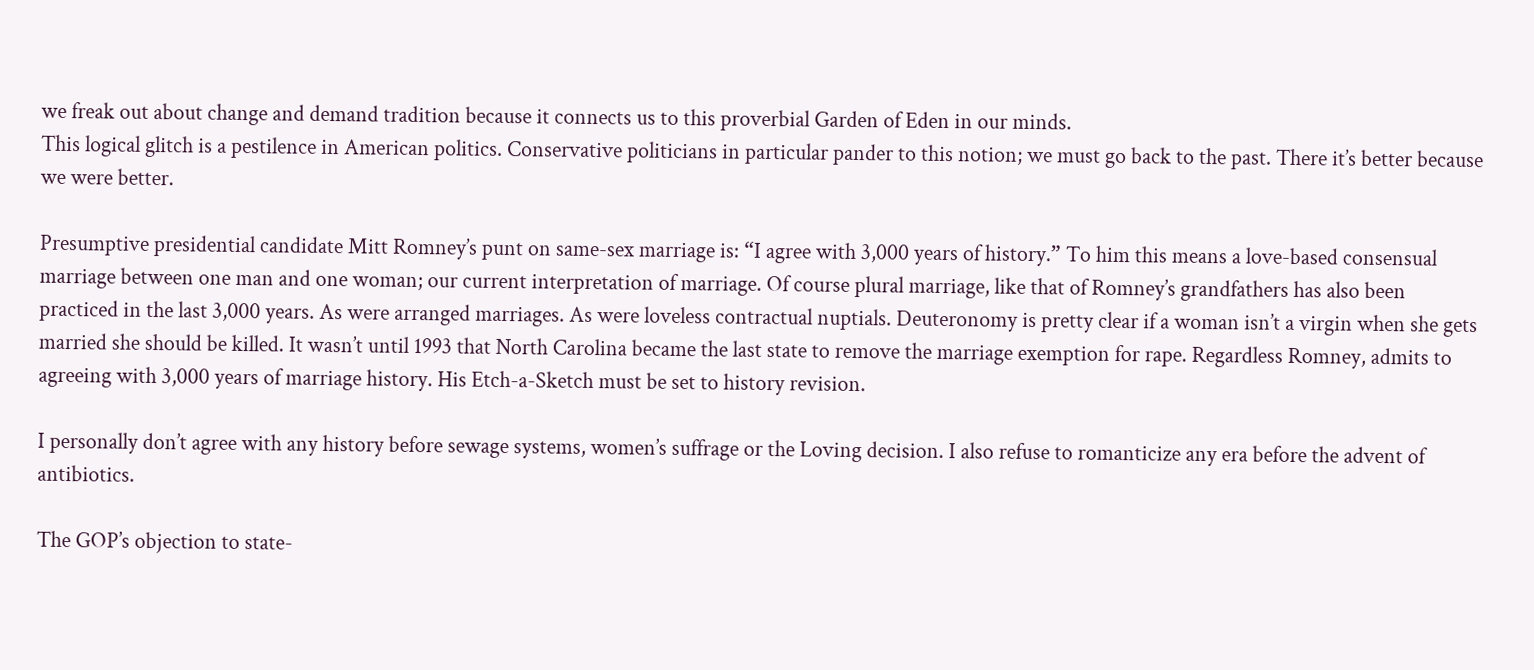we freak out about change and demand tradition because it connects us to this proverbial Garden of Eden in our minds.
This logical glitch is a pestilence in American politics. Conservative politicians in particular pander to this notion; we must go back to the past. There it’s better because we were better.

Presumptive presidential candidate Mitt Romney’s punt on same-sex marriage is: “I agree with 3,000 years of history.” To him this means a love-based consensual marriage between one man and one woman; our current interpretation of marriage. Of course plural marriage, like that of Romney’s grandfathers has also been practiced in the last 3,000 years. As were arranged marriages. As were loveless contractual nuptials. Deuteronomy is pretty clear if a woman isn’t a virgin when she gets married she should be killed. It wasn’t until 1993 that North Carolina became the last state to remove the marriage exemption for rape. Regardless Romney, admits to agreeing with 3,000 years of marriage history. His Etch-a-Sketch must be set to history revision.

I personally don’t agree with any history before sewage systems, women’s suffrage or the Loving decision. I also refuse to romanticize any era before the advent of antibiotics.

The GOP’s objection to state-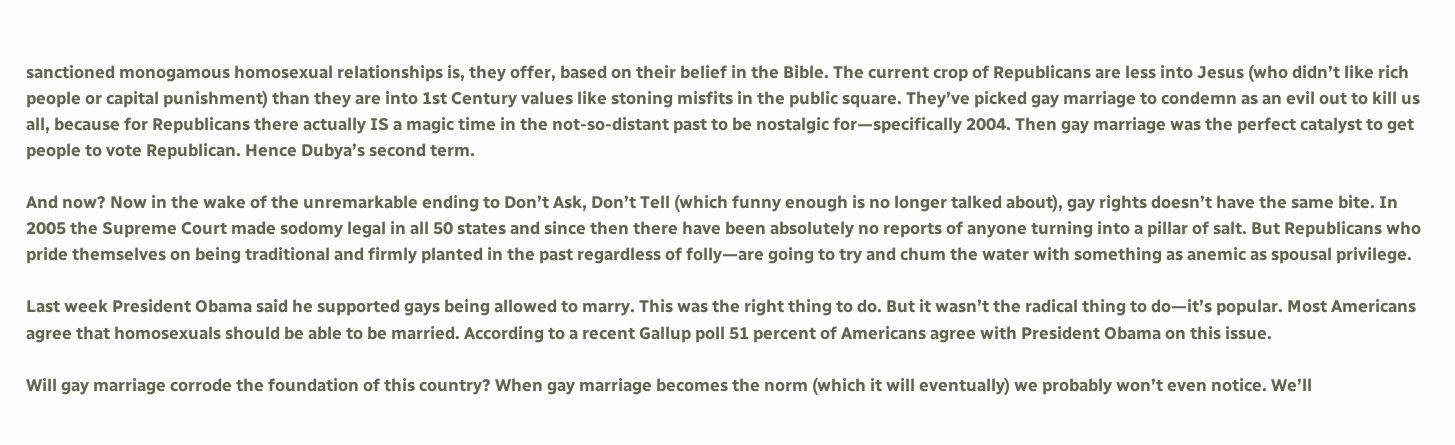sanctioned monogamous homosexual relationships is, they offer, based on their belief in the Bible. The current crop of Republicans are less into Jesus (who didn’t like rich people or capital punishment) than they are into 1st Century values like stoning misfits in the public square. They’ve picked gay marriage to condemn as an evil out to kill us all, because for Republicans there actually IS a magic time in the not-so-distant past to be nostalgic for—specifically 2004. Then gay marriage was the perfect catalyst to get people to vote Republican. Hence Dubya’s second term.

And now? Now in the wake of the unremarkable ending to Don’t Ask, Don’t Tell (which funny enough is no longer talked about), gay rights doesn’t have the same bite. In 2005 the Supreme Court made sodomy legal in all 50 states and since then there have been absolutely no reports of anyone turning into a pillar of salt. But Republicans who pride themselves on being traditional and firmly planted in the past regardless of folly—are going to try and chum the water with something as anemic as spousal privilege.

Last week President Obama said he supported gays being allowed to marry. This was the right thing to do. But it wasn’t the radical thing to do—it’s popular. Most Americans agree that homosexuals should be able to be married. According to a recent Gallup poll 51 percent of Americans agree with President Obama on this issue.

Will gay marriage corrode the foundation of this country? When gay marriage becomes the norm (which it will eventually) we probably won’t even notice. We’ll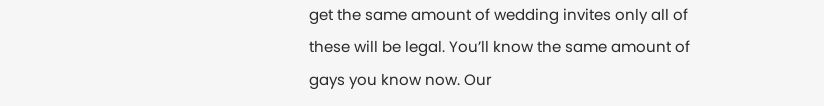get the same amount of wedding invites only all of these will be legal. You’ll know the same amount of gays you know now. Our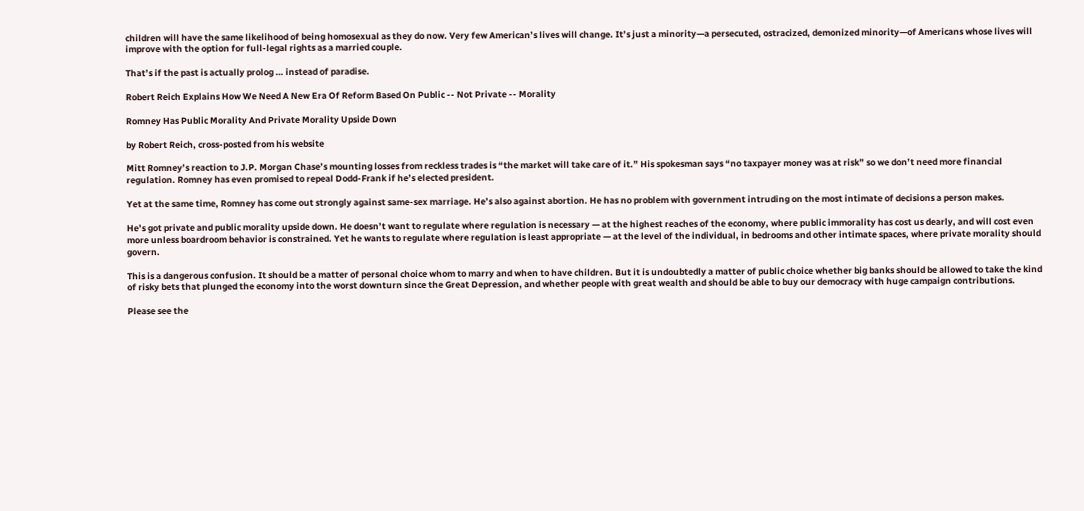children will have the same likelihood of being homosexual as they do now. Very few American’s lives will change. It’s just a minority—a persecuted, ostracized, demonized minority—of Americans whose lives will improve with the option for full-legal rights as a married couple.

That’s if the past is actually prolog … instead of paradise.

Robert Reich Explains How We Need A New Era Of Reform Based On Public -- Not Private -- Morality

Romney Has Public Morality And Private Morality Upside Down

by Robert Reich, cross-posted from his website

Mitt Romney’s reaction to J.P. Morgan Chase’s mounting losses from reckless trades is “the market will take care of it.” His spokesman says “no taxpayer money was at risk” so we don’t need more financial regulation. Romney has even promised to repeal Dodd-Frank if he’s elected president.

Yet at the same time, Romney has come out strongly against same-sex marriage. He’s also against abortion. He has no problem with government intruding on the most intimate of decisions a person makes.

He’s got private and public morality upside down. He doesn’t want to regulate where regulation is necessary — at the highest reaches of the economy, where public immorality has cost us dearly, and will cost even more unless boardroom behavior is constrained. Yet he wants to regulate where regulation is least appropriate — at the level of the individual, in bedrooms and other intimate spaces, where private morality should govern.

This is a dangerous confusion. It should be a matter of personal choice whom to marry and when to have children. But it is undoubtedly a matter of public choice whether big banks should be allowed to take the kind of risky bets that plunged the economy into the worst downturn since the Great Depression, and whether people with great wealth and should be able to buy our democracy with huge campaign contributions.

Please see the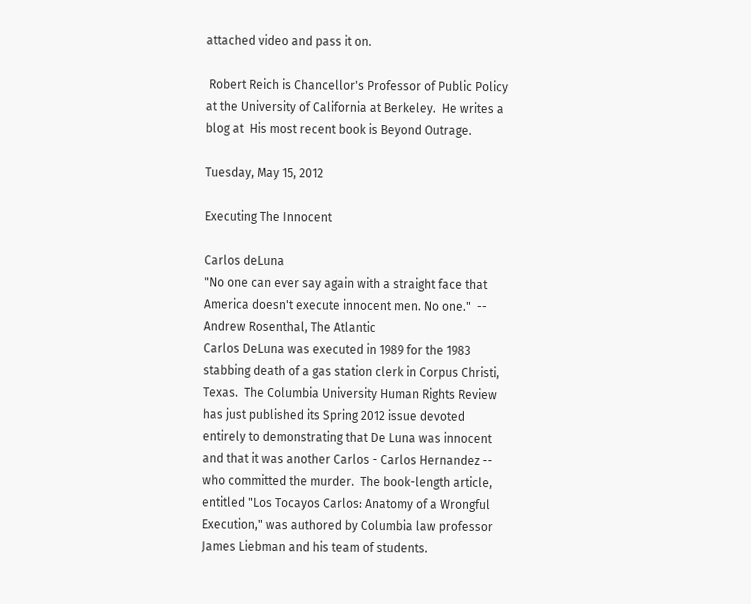attached video and pass it on.

 Robert Reich is Chancellor's Professor of Public Policy at the University of California at Berkeley.  He writes a blog at  His most recent book is Beyond Outrage.

Tuesday, May 15, 2012

Executing The Innocent

Carlos deLuna
"No one can ever say again with a straight face that America doesn't execute innocent men. No one."  -- Andrew Rosenthal, The Atlantic
Carlos DeLuna was executed in 1989 for the 1983 stabbing death of a gas station clerk in Corpus Christi, Texas.  The Columbia University Human Rights Review has just published its Spring 2012 issue devoted entirely to demonstrating that De Luna was innocent and that it was another Carlos - Carlos Hernandez -- who committed the murder.  The book-length article, entitled "Los Tocayos Carlos: Anatomy of a Wrongful Execution," was authored by Columbia law professor James Liebman and his team of students.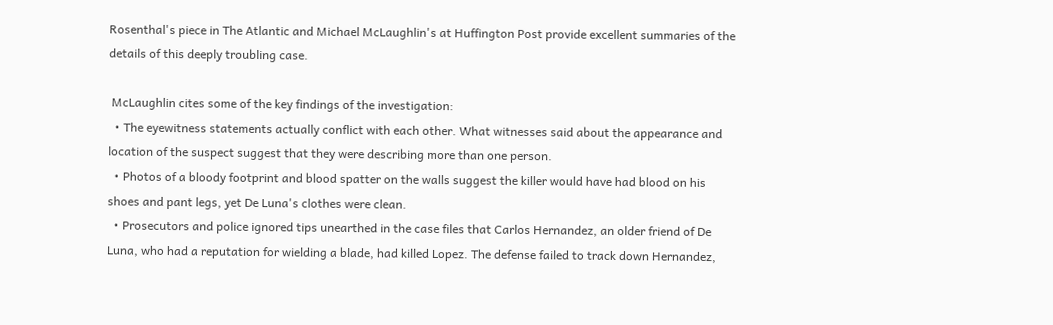Rosenthal's piece in The Atlantic and Michael McLaughlin's at Huffington Post provide excellent summaries of the details of this deeply troubling case.

 McLaughlin cites some of the key findings of the investigation:
  • The eyewitness statements actually conflict with each other. What witnesses said about the appearance and location of the suspect suggest that they were describing more than one person.
  • Photos of a bloody footprint and blood spatter on the walls suggest the killer would have had blood on his shoes and pant legs, yet De Luna's clothes were clean.
  • Prosecutors and police ignored tips unearthed in the case files that Carlos Hernandez, an older friend of De Luna, who had a reputation for wielding a blade, had killed Lopez. The defense failed to track down Hernandez,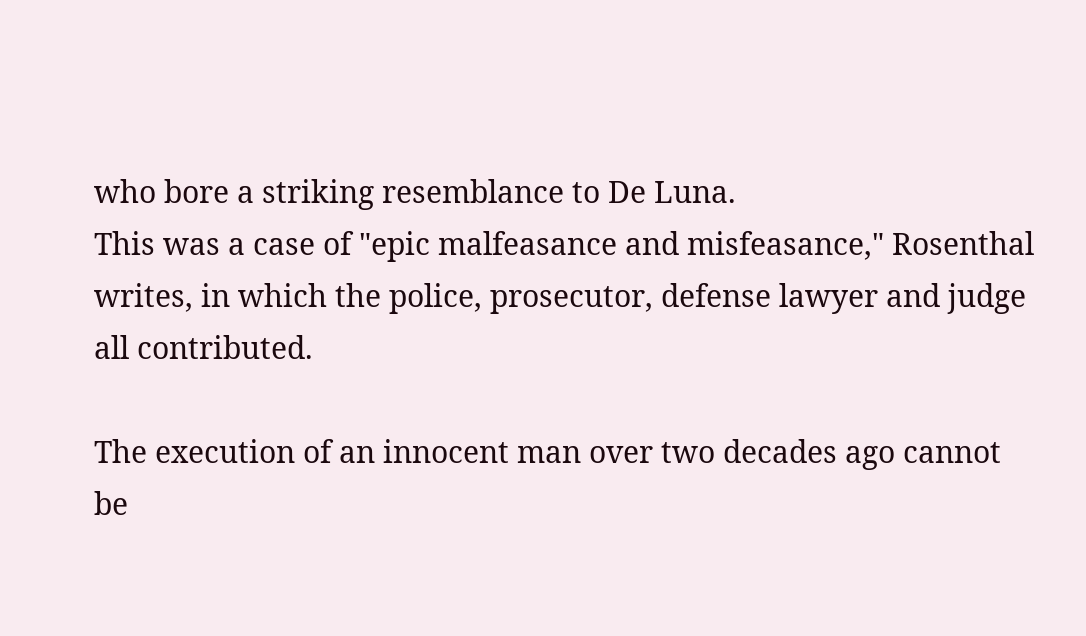who bore a striking resemblance to De Luna.
This was a case of "epic malfeasance and misfeasance," Rosenthal writes, in which the police, prosecutor, defense lawyer and judge all contributed.

The execution of an innocent man over two decades ago cannot be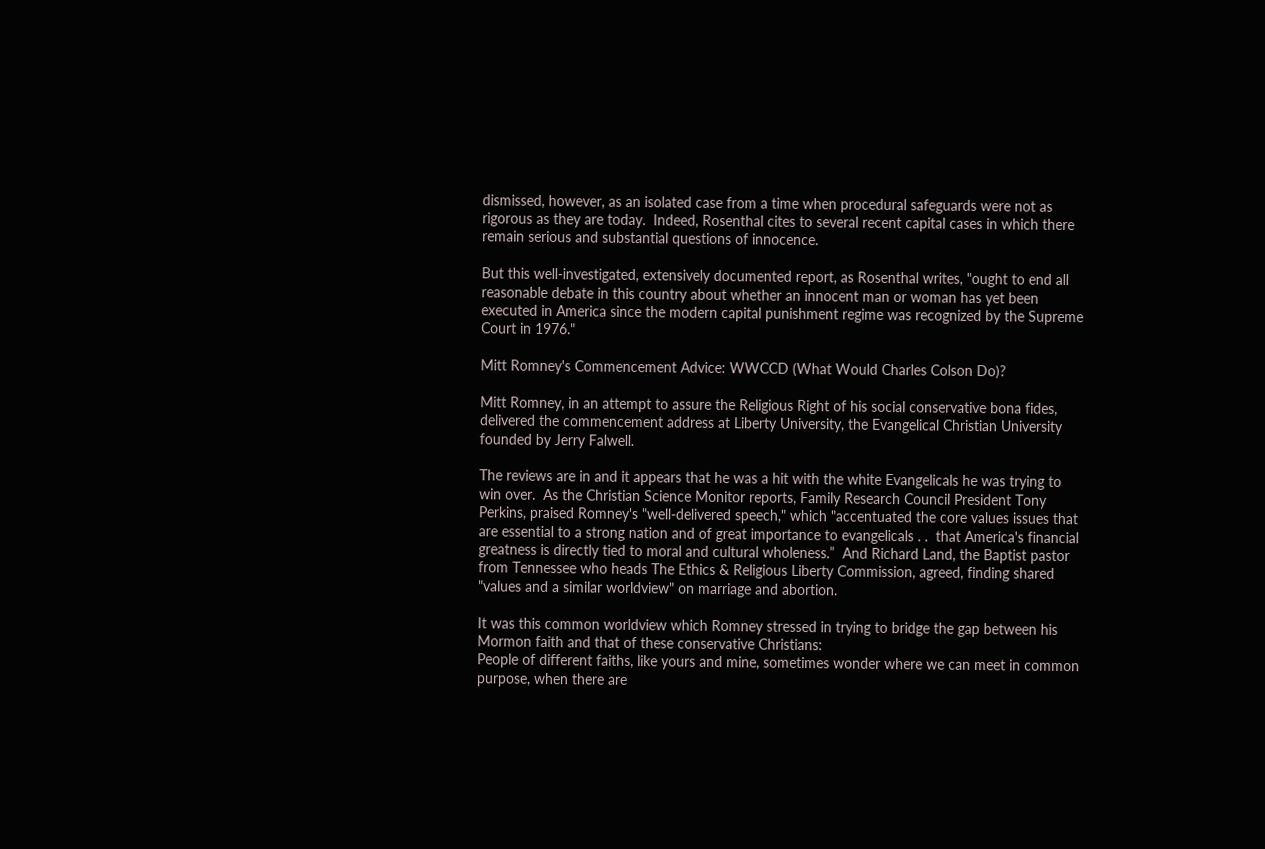dismissed, however, as an isolated case from a time when procedural safeguards were not as rigorous as they are today.  Indeed, Rosenthal cites to several recent capital cases in which there remain serious and substantial questions of innocence.

But this well-investigated, extensively documented report, as Rosenthal writes, "ought to end all reasonable debate in this country about whether an innocent man or woman has yet been executed in America since the modern capital punishment regime was recognized by the Supreme Court in 1976."

Mitt Romney's Commencement Advice: WWCCD (What Would Charles Colson Do)?

Mitt Romney, in an attempt to assure the Religious Right of his social conservative bona fides, delivered the commencement address at Liberty University, the Evangelical Christian University founded by Jerry Falwell.

The reviews are in and it appears that he was a hit with the white Evangelicals he was trying to win over.  As the Christian Science Monitor reports, Family Research Council President Tony Perkins, praised Romney's "well-delivered speech," which "accentuated the core values issues that are essential to a strong nation and of great importance to evangelicals . .  that America's financial greatness is directly tied to moral and cultural wholeness.”  And Richard Land, the Baptist pastor from Tennessee who heads The Ethics & Religious Liberty Commission, agreed, finding shared "values and a similar worldview" on marriage and abortion.

It was this common worldview which Romney stressed in trying to bridge the gap between his Mormon faith and that of these conservative Christians:
People of different faiths, like yours and mine, sometimes wonder where we can meet in common purpose, when there are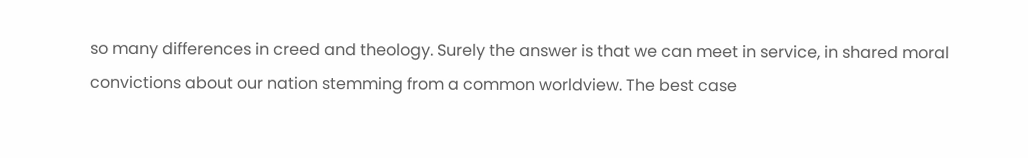so many differences in creed and theology. Surely the answer is that we can meet in service, in shared moral convictions about our nation stemming from a common worldview. The best case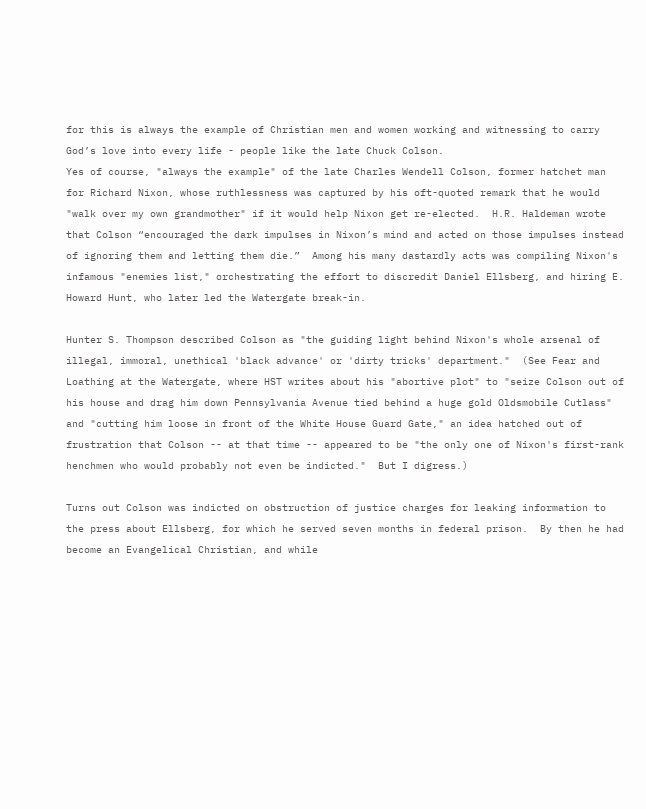for this is always the example of Christian men and women working and witnessing to carry God’s love into every life - people like the late Chuck Colson.
Yes of course, "always the example" of the late Charles Wendell Colson, former hatchet man for Richard Nixon, whose ruthlessness was captured by his oft-quoted remark that he would "walk over my own grandmother" if it would help Nixon get re-elected.  H.R. Haldeman wrote that Colson “encouraged the dark impulses in Nixon’s mind and acted on those impulses instead of ignoring them and letting them die.”  Among his many dastardly acts was compiling Nixon's infamous "enemies list," orchestrating the effort to discredit Daniel Ellsberg, and hiring E. Howard Hunt, who later led the Watergate break-in.

Hunter S. Thompson described Colson as "the guiding light behind Nixon's whole arsenal of illegal, immoral, unethical 'black advance' or 'dirty tricks' department."  (See Fear and Loathing at the Watergate, where HST writes about his "abortive plot" to "seize Colson out of his house and drag him down Pennsylvania Avenue tied behind a huge gold Oldsmobile Cutlass" and "cutting him loose in front of the White House Guard Gate," an idea hatched out of frustration that Colson -- at that time -- appeared to be "the only one of Nixon's first-rank henchmen who would probably not even be indicted."  But I digress.)

Turns out Colson was indicted on obstruction of justice charges for leaking information to the press about Ellsberg, for which he served seven months in federal prison.  By then he had become an Evangelical Christian, and while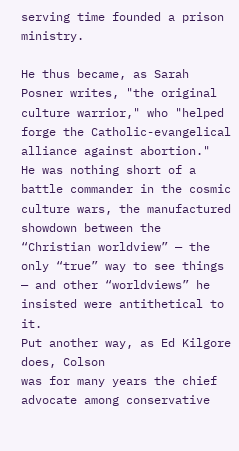serving time founded a prison ministry.

He thus became, as Sarah Posner writes, "the original culture warrior," who "helped forge the Catholic-evangelical alliance against abortion."
He was nothing short of a battle commander in the cosmic culture wars, the manufactured showdown between the “Christian worldview” — the only “true” way to see things — and other “worldviews” he insisted were antithetical to it.
Put another way, as Ed Kilgore does, Colson
was for many years the chief advocate among conservative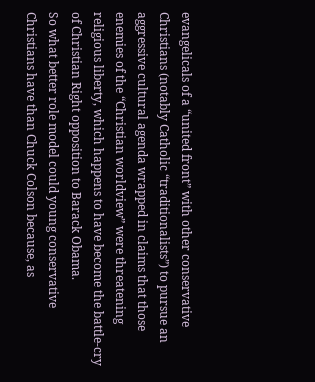evangelicals of a “united front” with other conservative Christians (notably Catholic “traditionalists”) to pursue an aggressive cultural agenda wrapped in claims that those enemies of the “Christian worldview” were threatening religious liberty, which happens to have become the battle-cry of Christian Right opposition to Barack Obama.
So what better role model could young conservative Christians have than Chuck Colson because, as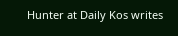Hunter at Daily Kos writes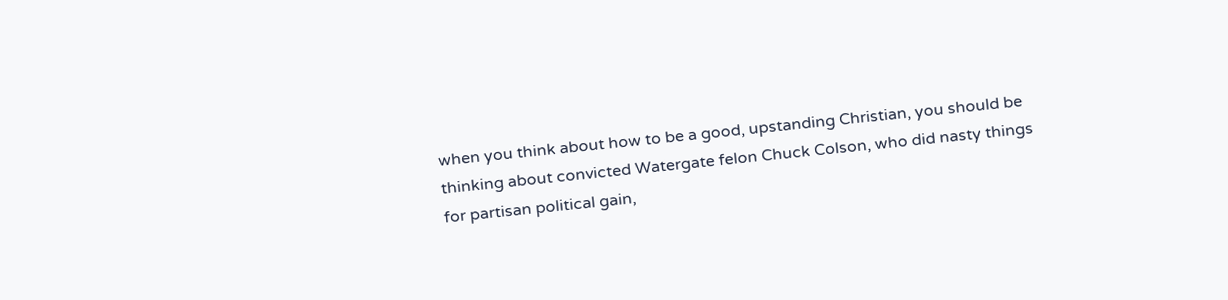when you think about how to be a good, upstanding Christian, you should be thinking about convicted Watergate felon Chuck Colson, who did nasty things for partisan political gain,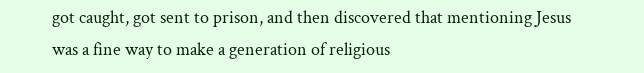got caught, got sent to prison, and then discovered that mentioning Jesus was a fine way to make a generation of religious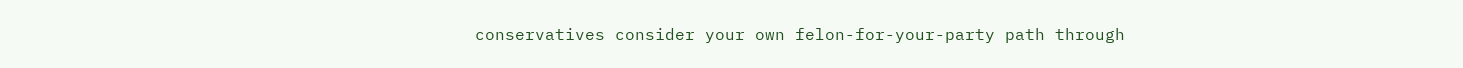conservatives consider your own felon-for-your-party path through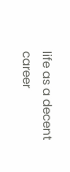life as a decent career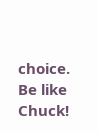choice. Be like Chuck!